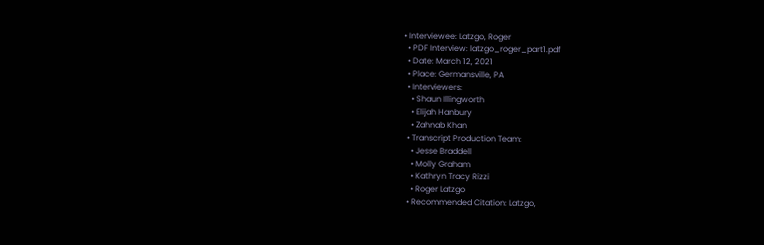• Interviewee: Latzgo, Roger
  • PDF Interview: latzgo_roger_part1.pdf
  • Date: March 12, 2021
  • Place: Germansville, PA
  • Interviewers:
    • Shaun Illingworth
    • Elijah Hanbury
    • Zahnab Khan
  • Transcript Production Team:
    • Jesse Braddell
    • Molly Graham
    • Kathryn Tracy Rizzi
    • Roger Latzgo
  • Recommended Citation: Latzgo,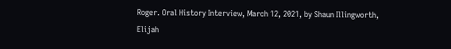Roger. Oral History Interview, March 12, 2021, by Shaun Illingworth, Elijah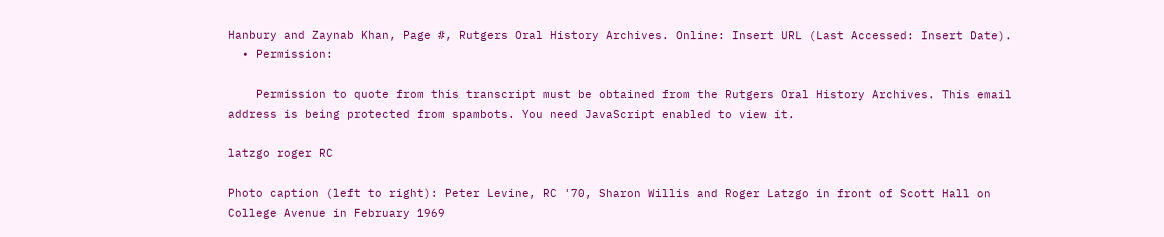Hanbury and Zaynab Khan, Page #, Rutgers Oral History Archives. Online: Insert URL (Last Accessed: Insert Date).
  • Permission:

    Permission to quote from this transcript must be obtained from the Rutgers Oral History Archives. This email address is being protected from spambots. You need JavaScript enabled to view it.

latzgo roger RC

Photo caption (left to right): Peter Levine, RC '70, Sharon Willis and Roger Latzgo in front of Scott Hall on College Avenue in February 1969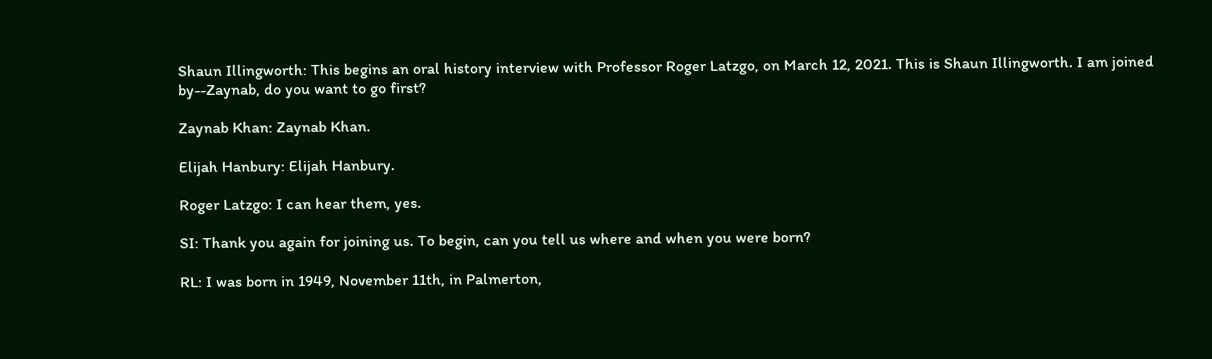Shaun Illingworth: This begins an oral history interview with Professor Roger Latzgo, on March 12, 2021. This is Shaun Illingworth. I am joined by--Zaynab, do you want to go first?

Zaynab Khan: Zaynab Khan.

Elijah Hanbury: Elijah Hanbury.

Roger Latzgo: I can hear them, yes.

SI: Thank you again for joining us. To begin, can you tell us where and when you were born?

RL: I was born in 1949, November 11th, in Palmerton,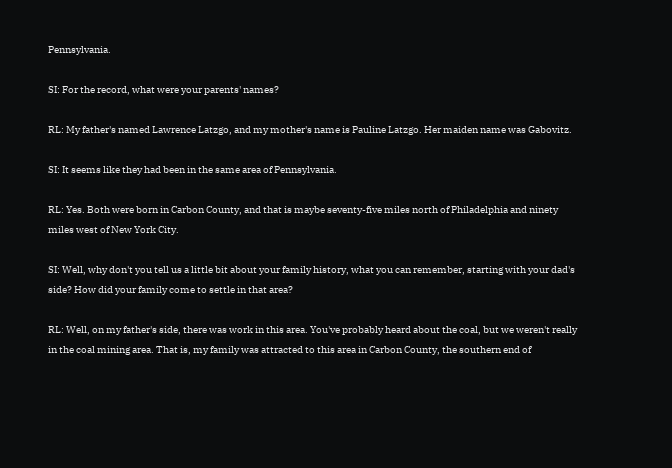Pennsylvania.

SI: For the record, what were your parents' names?

RL: My father's named Lawrence Latzgo, and my mother's name is Pauline Latzgo. Her maiden name was Gabovitz.

SI: It seems like they had been in the same area of Pennsylvania.

RL: Yes. Both were born in Carbon County, and that is maybe seventy-five miles north of Philadelphia and ninety miles west of New York City.

SI: Well, why don't you tell us a little bit about your family history, what you can remember, starting with your dad's side? How did your family come to settle in that area?

RL: Well, on my father's side, there was work in this area. You've probably heard about the coal, but we weren't really in the coal mining area. That is, my family was attracted to this area in Carbon County, the southern end of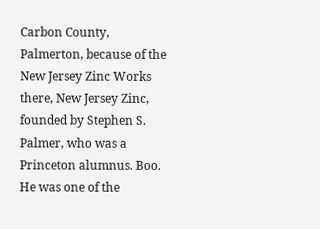Carbon County, Palmerton, because of the New Jersey Zinc Works there, New Jersey Zinc, founded by Stephen S. Palmer, who was a Princeton alumnus. Boo. He was one of the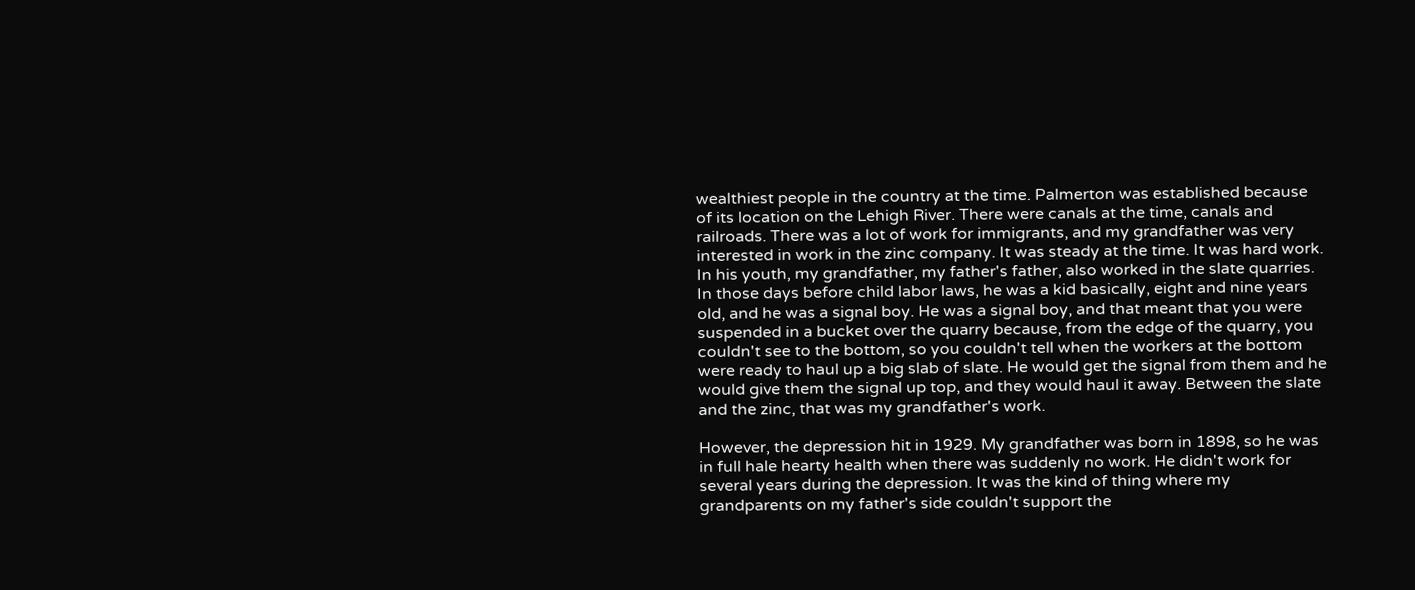wealthiest people in the country at the time. Palmerton was established because of its location on the Lehigh River. There were canals at the time, canals and railroads. There was a lot of work for immigrants, and my grandfather was very interested in work in the zinc company. It was steady at the time. It was hard work. In his youth, my grandfather, my father's father, also worked in the slate quarries. In those days before child labor laws, he was a kid basically, eight and nine years old, and he was a signal boy. He was a signal boy, and that meant that you were suspended in a bucket over the quarry because, from the edge of the quarry, you couldn't see to the bottom, so you couldn't tell when the workers at the bottom were ready to haul up a big slab of slate. He would get the signal from them and he would give them the signal up top, and they would haul it away. Between the slate and the zinc, that was my grandfather's work.

However, the depression hit in 1929. My grandfather was born in 1898, so he was in full hale hearty health when there was suddenly no work. He didn't work for several years during the depression. It was the kind of thing where my grandparents on my father's side couldn't support the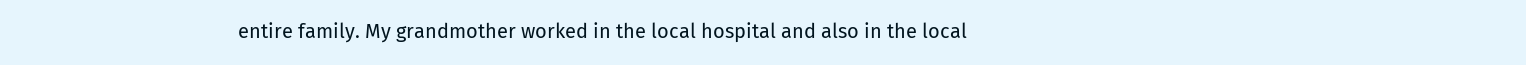entire family. My grandmother worked in the local hospital and also in the local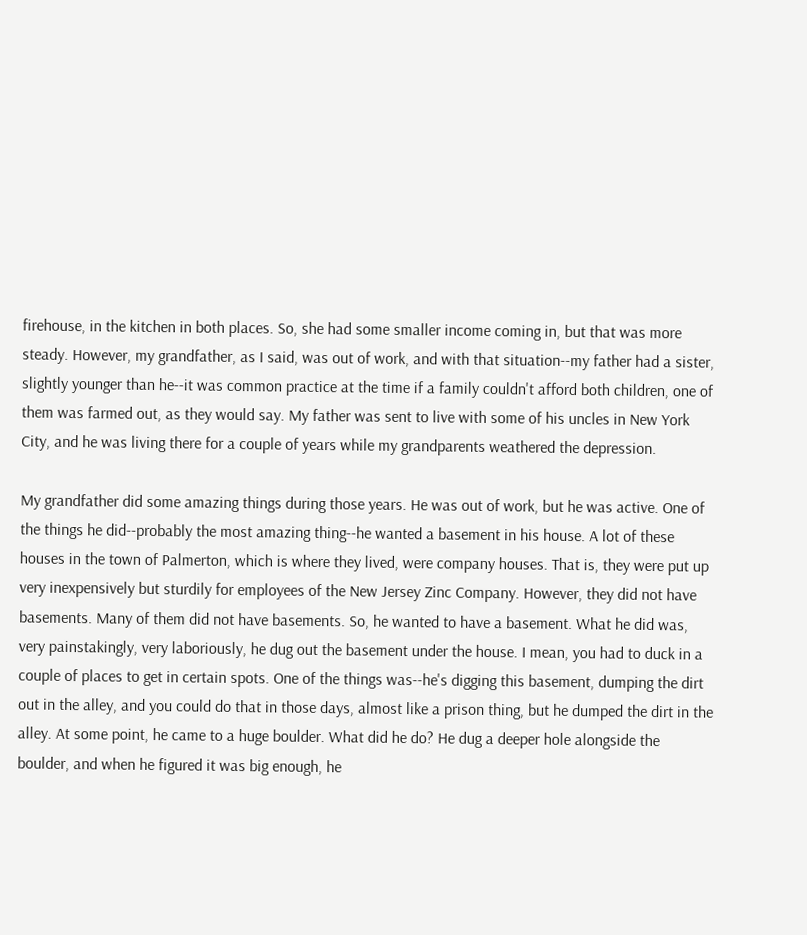firehouse, in the kitchen in both places. So, she had some smaller income coming in, but that was more steady. However, my grandfather, as I said, was out of work, and with that situation--my father had a sister, slightly younger than he--it was common practice at the time if a family couldn't afford both children, one of them was farmed out, as they would say. My father was sent to live with some of his uncles in New York City, and he was living there for a couple of years while my grandparents weathered the depression.

My grandfather did some amazing things during those years. He was out of work, but he was active. One of the things he did--probably the most amazing thing--he wanted a basement in his house. A lot of these houses in the town of Palmerton, which is where they lived, were company houses. That is, they were put up very inexpensively but sturdily for employees of the New Jersey Zinc Company. However, they did not have basements. Many of them did not have basements. So, he wanted to have a basement. What he did was, very painstakingly, very laboriously, he dug out the basement under the house. I mean, you had to duck in a couple of places to get in certain spots. One of the things was--he's digging this basement, dumping the dirt out in the alley, and you could do that in those days, almost like a prison thing, but he dumped the dirt in the alley. At some point, he came to a huge boulder. What did he do? He dug a deeper hole alongside the boulder, and when he figured it was big enough, he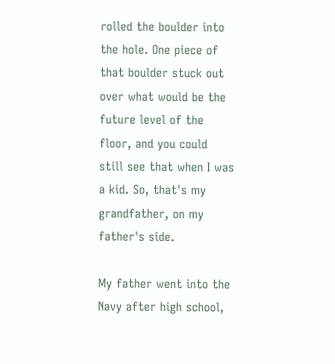rolled the boulder into the hole. One piece of that boulder stuck out over what would be the future level of the floor, and you could still see that when I was a kid. So, that's my grandfather, on my father's side.

My father went into the Navy after high school,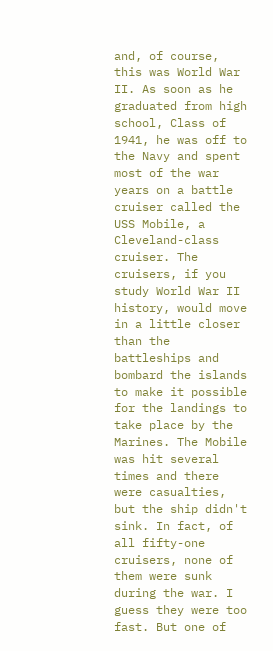and, of course, this was World War II. As soon as he graduated from high school, Class of 1941, he was off to the Navy and spent most of the war years on a battle cruiser called the USS Mobile, a Cleveland-class cruiser. The cruisers, if you study World War II history, would move in a little closer than the battleships and bombard the islands to make it possible for the landings to take place by the Marines. The Mobile was hit several times and there were casualties, but the ship didn't sink. In fact, of all fifty-one cruisers, none of them were sunk during the war. I guess they were too fast. But one of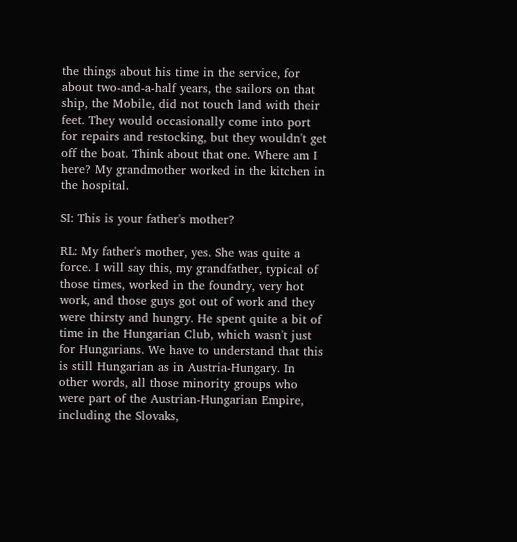the things about his time in the service, for about two-and-a-half years, the sailors on that ship, the Mobile, did not touch land with their feet. They would occasionally come into port for repairs and restocking, but they wouldn't get off the boat. Think about that one. Where am I here? My grandmother worked in the kitchen in the hospital.

SI: This is your father's mother?

RL: My father's mother, yes. She was quite a force. I will say this, my grandfather, typical of those times, worked in the foundry, very hot work, and those guys got out of work and they were thirsty and hungry. He spent quite a bit of time in the Hungarian Club, which wasn't just for Hungarians. We have to understand that this is still Hungarian as in Austria-Hungary. In other words, all those minority groups who were part of the Austrian-Hungarian Empire, including the Slovaks,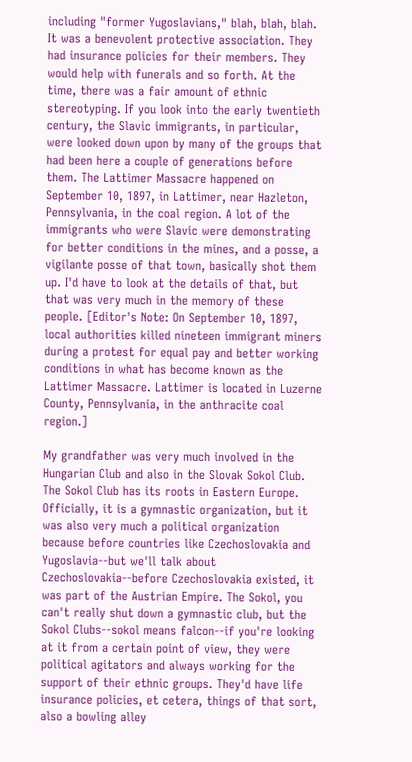including "former Yugoslavians," blah, blah, blah. It was a benevolent protective association. They had insurance policies for their members. They would help with funerals and so forth. At the time, there was a fair amount of ethnic stereotyping. If you look into the early twentieth century, the Slavic immigrants, in particular, were looked down upon by many of the groups that had been here a couple of generations before them. The Lattimer Massacre happened on September 10, 1897, in Lattimer, near Hazleton, Pennsylvania, in the coal region. A lot of the immigrants who were Slavic were demonstrating for better conditions in the mines, and a posse, a vigilante posse of that town, basically shot them up. I'd have to look at the details of that, but that was very much in the memory of these people. [Editor's Note: On September 10, 1897, local authorities killed nineteen immigrant miners during a protest for equal pay and better working conditions in what has become known as the Lattimer Massacre. Lattimer is located in Luzerne County, Pennsylvania, in the anthracite coal region.]

My grandfather was very much involved in the Hungarian Club and also in the Slovak Sokol Club. The Sokol Club has its roots in Eastern Europe. Officially, it is a gymnastic organization, but it was also very much a political organization because before countries like Czechoslovakia and Yugoslavia--but we'll talk about Czechoslovakia--before Czechoslovakia existed, it was part of the Austrian Empire. The Sokol, you can't really shut down a gymnastic club, but the Sokol Clubs--sokol means falcon--if you're looking at it from a certain point of view, they were political agitators and always working for the support of their ethnic groups. They'd have life insurance policies, et cetera, things of that sort, also a bowling alley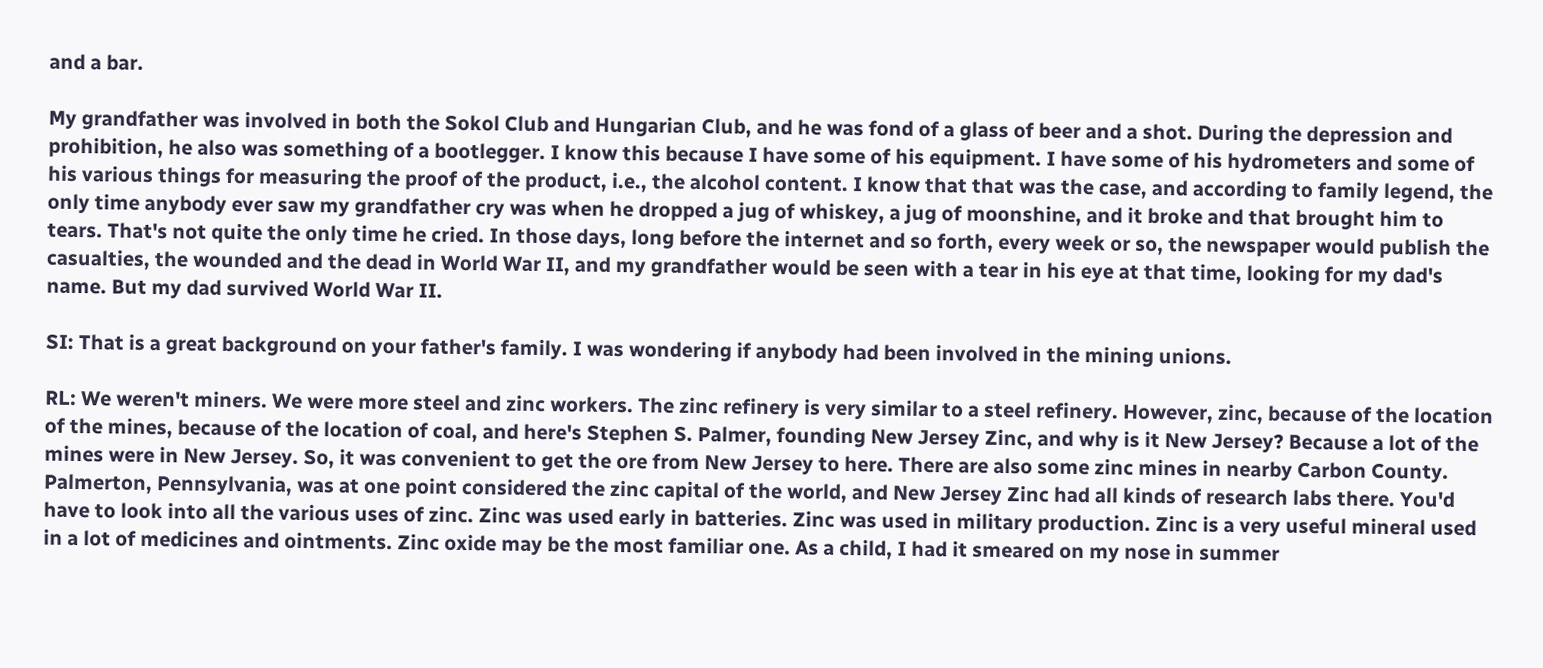and a bar.

My grandfather was involved in both the Sokol Club and Hungarian Club, and he was fond of a glass of beer and a shot. During the depression and prohibition, he also was something of a bootlegger. I know this because I have some of his equipment. I have some of his hydrometers and some of his various things for measuring the proof of the product, i.e., the alcohol content. I know that that was the case, and according to family legend, the only time anybody ever saw my grandfather cry was when he dropped a jug of whiskey, a jug of moonshine, and it broke and that brought him to tears. That's not quite the only time he cried. In those days, long before the internet and so forth, every week or so, the newspaper would publish the casualties, the wounded and the dead in World War II, and my grandfather would be seen with a tear in his eye at that time, looking for my dad's name. But my dad survived World War II.

SI: That is a great background on your father's family. I was wondering if anybody had been involved in the mining unions.

RL: We weren't miners. We were more steel and zinc workers. The zinc refinery is very similar to a steel refinery. However, zinc, because of the location of the mines, because of the location of coal, and here's Stephen S. Palmer, founding New Jersey Zinc, and why is it New Jersey? Because a lot of the mines were in New Jersey. So, it was convenient to get the ore from New Jersey to here. There are also some zinc mines in nearby Carbon County. Palmerton, Pennsylvania, was at one point considered the zinc capital of the world, and New Jersey Zinc had all kinds of research labs there. You'd have to look into all the various uses of zinc. Zinc was used early in batteries. Zinc was used in military production. Zinc is a very useful mineral used in a lot of medicines and ointments. Zinc oxide may be the most familiar one. As a child, I had it smeared on my nose in summer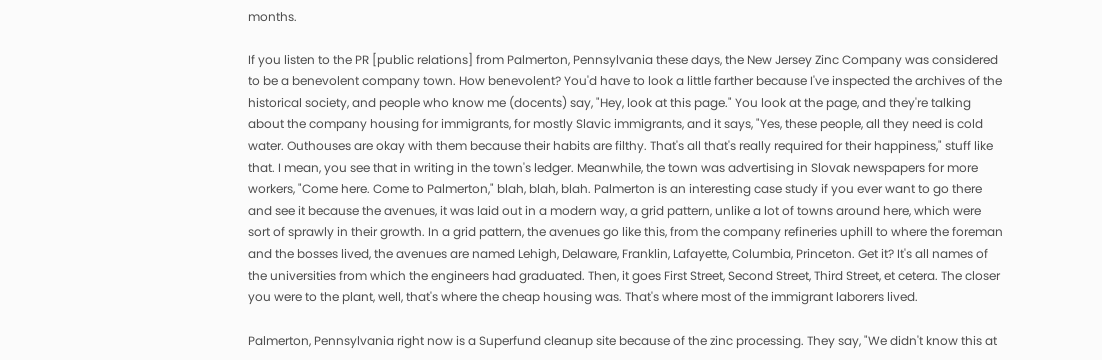months.

If you listen to the PR [public relations] from Palmerton, Pennsylvania these days, the New Jersey Zinc Company was considered to be a benevolent company town. How benevolent? You'd have to look a little farther because I've inspected the archives of the historical society, and people who know me (docents) say, "Hey, look at this page." You look at the page, and they're talking about the company housing for immigrants, for mostly Slavic immigrants, and it says, "Yes, these people, all they need is cold water. Outhouses are okay with them because their habits are filthy. That's all that's really required for their happiness," stuff like that. I mean, you see that in writing in the town's ledger. Meanwhile, the town was advertising in Slovak newspapers for more workers, "Come here. Come to Palmerton," blah, blah, blah. Palmerton is an interesting case study if you ever want to go there and see it because the avenues, it was laid out in a modern way, a grid pattern, unlike a lot of towns around here, which were sort of sprawly in their growth. In a grid pattern, the avenues go like this, from the company refineries uphill to where the foreman and the bosses lived, the avenues are named Lehigh, Delaware, Franklin, Lafayette, Columbia, Princeton. Get it? It's all names of the universities from which the engineers had graduated. Then, it goes First Street, Second Street, Third Street, et cetera. The closer you were to the plant, well, that's where the cheap housing was. That's where most of the immigrant laborers lived.

Palmerton, Pennsylvania right now is a Superfund cleanup site because of the zinc processing. They say, "We didn't know this at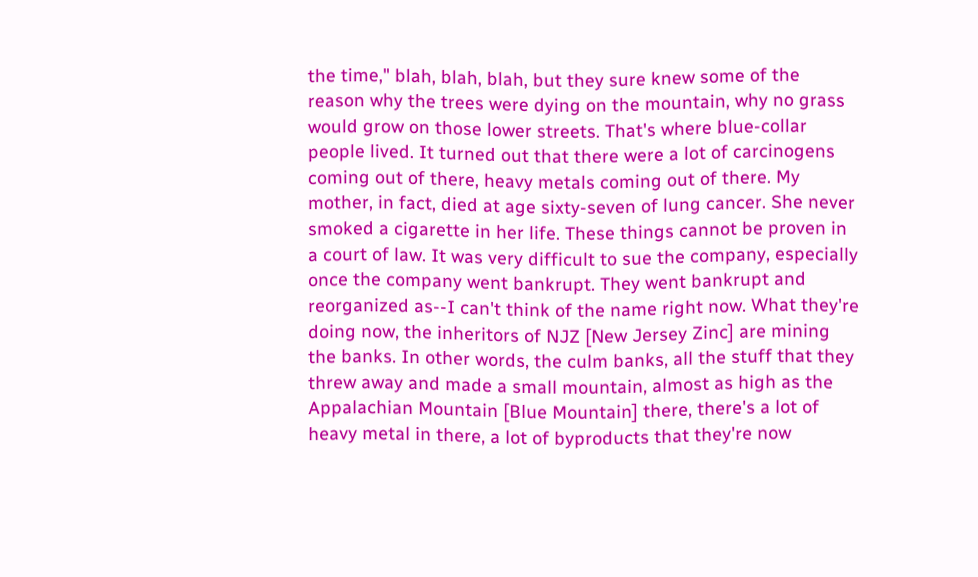the time," blah, blah, blah, but they sure knew some of the reason why the trees were dying on the mountain, why no grass would grow on those lower streets. That's where blue-collar people lived. It turned out that there were a lot of carcinogens coming out of there, heavy metals coming out of there. My mother, in fact, died at age sixty-seven of lung cancer. She never smoked a cigarette in her life. These things cannot be proven in a court of law. It was very difficult to sue the company, especially once the company went bankrupt. They went bankrupt and reorganized as--I can't think of the name right now. What they're doing now, the inheritors of NJZ [New Jersey Zinc] are mining the banks. In other words, the culm banks, all the stuff that they threw away and made a small mountain, almost as high as the Appalachian Mountain [Blue Mountain] there, there's a lot of heavy metal in there, a lot of byproducts that they're now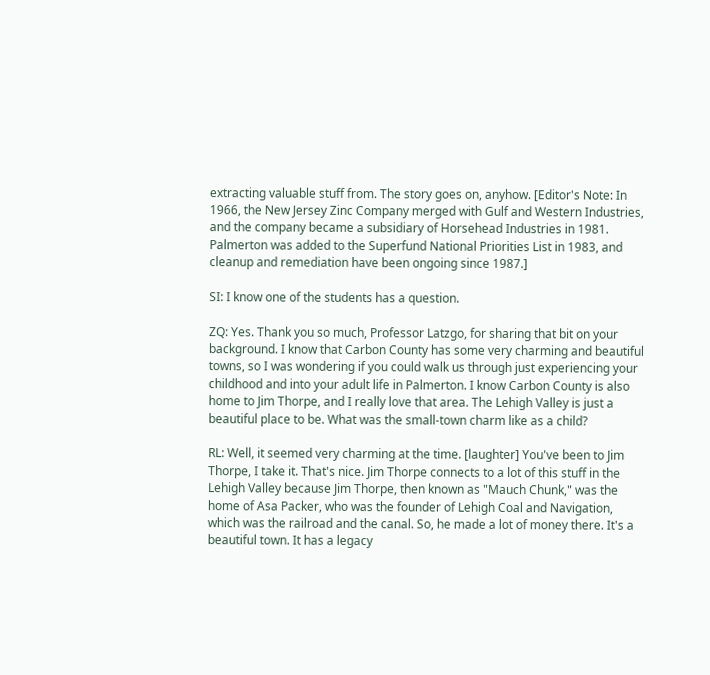extracting valuable stuff from. The story goes on, anyhow. [Editor's Note: In 1966, the New Jersey Zinc Company merged with Gulf and Western Industries, and the company became a subsidiary of Horsehead Industries in 1981. Palmerton was added to the Superfund National Priorities List in 1983, and cleanup and remediation have been ongoing since 1987.]

SI: I know one of the students has a question.

ZQ: Yes. Thank you so much, Professor Latzgo, for sharing that bit on your background. I know that Carbon County has some very charming and beautiful towns, so I was wondering if you could walk us through just experiencing your childhood and into your adult life in Palmerton. I know Carbon County is also home to Jim Thorpe, and I really love that area. The Lehigh Valley is just a beautiful place to be. What was the small-town charm like as a child?

RL: Well, it seemed very charming at the time. [laughter] You've been to Jim Thorpe, I take it. That's nice. Jim Thorpe connects to a lot of this stuff in the Lehigh Valley because Jim Thorpe, then known as "Mauch Chunk," was the home of Asa Packer, who was the founder of Lehigh Coal and Navigation, which was the railroad and the canal. So, he made a lot of money there. It's a beautiful town. It has a legacy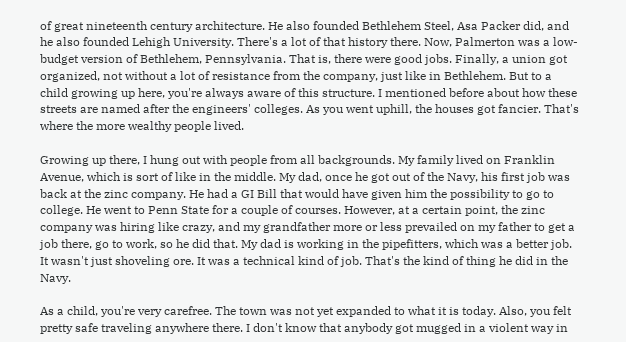of great nineteenth century architecture. He also founded Bethlehem Steel, Asa Packer did, and he also founded Lehigh University. There's a lot of that history there. Now, Palmerton was a low-budget version of Bethlehem, Pennsylvania. That is, there were good jobs. Finally, a union got organized, not without a lot of resistance from the company, just like in Bethlehem. But to a child growing up here, you're always aware of this structure. I mentioned before about how these streets are named after the engineers' colleges. As you went uphill, the houses got fancier. That's where the more wealthy people lived.

Growing up there, I hung out with people from all backgrounds. My family lived on Franklin Avenue, which is sort of like in the middle. My dad, once he got out of the Navy, his first job was back at the zinc company. He had a GI Bill that would have given him the possibility to go to college. He went to Penn State for a couple of courses. However, at a certain point, the zinc company was hiring like crazy, and my grandfather more or less prevailed on my father to get a job there, go to work, so he did that. My dad is working in the pipefitters, which was a better job. It wasn't just shoveling ore. It was a technical kind of job. That's the kind of thing he did in the Navy.

As a child, you're very carefree. The town was not yet expanded to what it is today. Also, you felt pretty safe traveling anywhere there. I don't know that anybody got mugged in a violent way in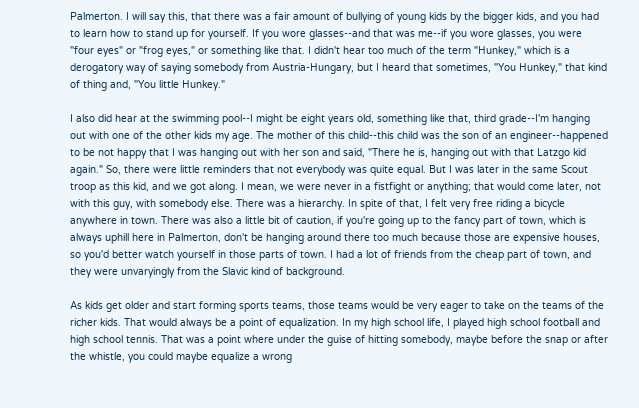Palmerton. I will say this, that there was a fair amount of bullying of young kids by the bigger kids, and you had to learn how to stand up for yourself. If you wore glasses--and that was me--if you wore glasses, you were "four eyes" or "frog eyes," or something like that. I didn't hear too much of the term "Hunkey," which is a derogatory way of saying somebody from Austria-Hungary, but I heard that sometimes, "You Hunkey," that kind of thing and, "You little Hunkey."

I also did hear at the swimming pool--I might be eight years old, something like that, third grade--I'm hanging out with one of the other kids my age. The mother of this child--this child was the son of an engineer--happened to be not happy that I was hanging out with her son and said, "There he is, hanging out with that Latzgo kid again." So, there were little reminders that not everybody was quite equal. But I was later in the same Scout troop as this kid, and we got along. I mean, we were never in a fistfight or anything; that would come later, not with this guy, with somebody else. There was a hierarchy. In spite of that, I felt very free riding a bicycle anywhere in town. There was also a little bit of caution, if you're going up to the fancy part of town, which is always uphill here in Palmerton, don't be hanging around there too much because those are expensive houses, so you'd better watch yourself in those parts of town. I had a lot of friends from the cheap part of town, and they were unvaryingly from the Slavic kind of background.

As kids get older and start forming sports teams, those teams would be very eager to take on the teams of the richer kids. That would always be a point of equalization. In my high school life, I played high school football and high school tennis. That was a point where under the guise of hitting somebody, maybe before the snap or after the whistle, you could maybe equalize a wrong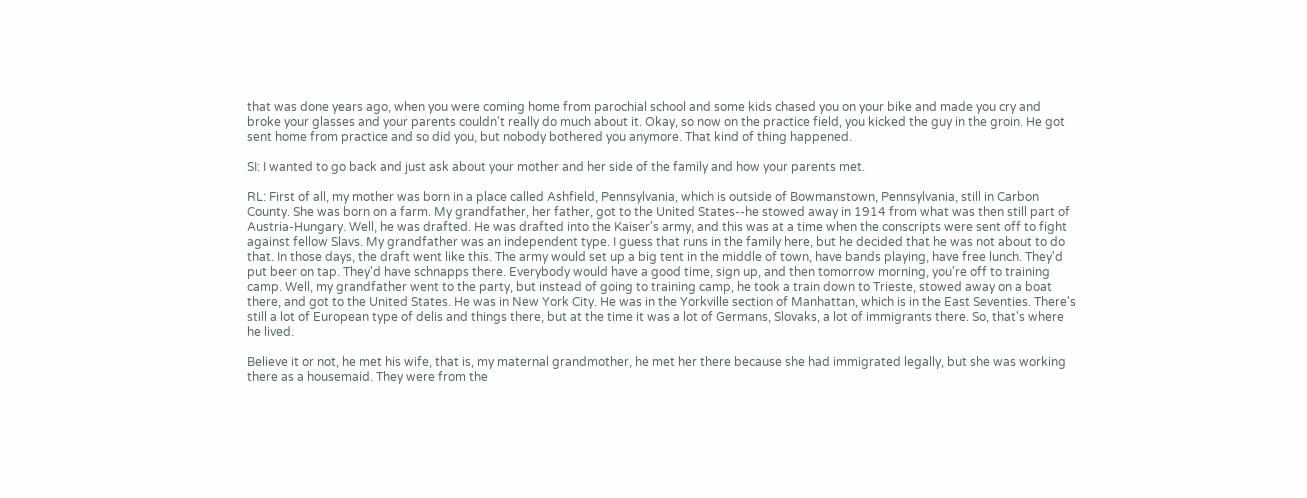that was done years ago, when you were coming home from parochial school and some kids chased you on your bike and made you cry and broke your glasses and your parents couldn't really do much about it. Okay, so now on the practice field, you kicked the guy in the groin. He got sent home from practice and so did you, but nobody bothered you anymore. That kind of thing happened.

SI: I wanted to go back and just ask about your mother and her side of the family and how your parents met.

RL: First of all, my mother was born in a place called Ashfield, Pennsylvania, which is outside of Bowmanstown, Pennsylvania, still in Carbon County. She was born on a farm. My grandfather, her father, got to the United States--he stowed away in 1914 from what was then still part of Austria-Hungary. Well, he was drafted. He was drafted into the Kaiser's army, and this was at a time when the conscripts were sent off to fight against fellow Slavs. My grandfather was an independent type. I guess that runs in the family here, but he decided that he was not about to do that. In those days, the draft went like this. The army would set up a big tent in the middle of town, have bands playing, have free lunch. They'd put beer on tap. They'd have schnapps there. Everybody would have a good time, sign up, and then tomorrow morning, you're off to training camp. Well, my grandfather went to the party, but instead of going to training camp, he took a train down to Trieste, stowed away on a boat there, and got to the United States. He was in New York City. He was in the Yorkville section of Manhattan, which is in the East Seventies. There's still a lot of European type of delis and things there, but at the time it was a lot of Germans, Slovaks, a lot of immigrants there. So, that's where he lived.

Believe it or not, he met his wife, that is, my maternal grandmother, he met her there because she had immigrated legally, but she was working there as a housemaid. They were from the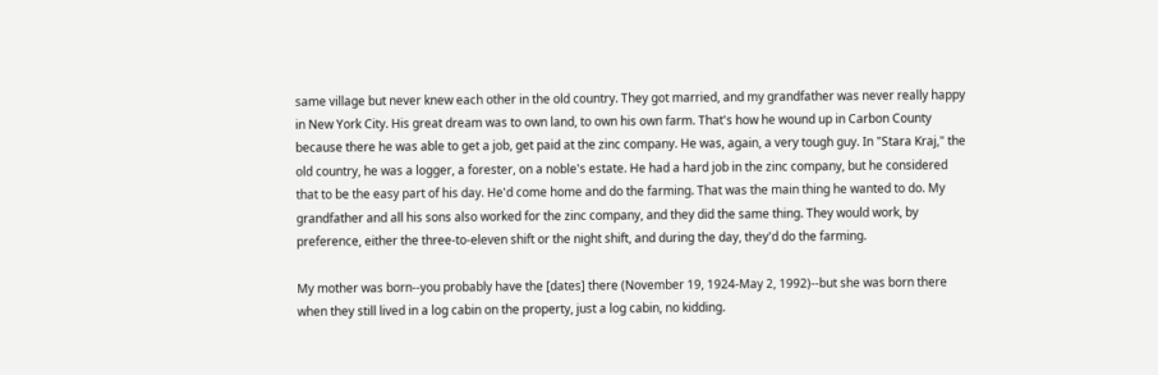same village but never knew each other in the old country. They got married, and my grandfather was never really happy in New York City. His great dream was to own land, to own his own farm. That's how he wound up in Carbon County because there he was able to get a job, get paid at the zinc company. He was, again, a very tough guy. In "Stara Kraj," the old country, he was a logger, a forester, on a noble's estate. He had a hard job in the zinc company, but he considered that to be the easy part of his day. He'd come home and do the farming. That was the main thing he wanted to do. My grandfather and all his sons also worked for the zinc company, and they did the same thing. They would work, by preference, either the three-to-eleven shift or the night shift, and during the day, they'd do the farming.

My mother was born--you probably have the [dates] there (November 19, 1924-May 2, 1992)--but she was born there when they still lived in a log cabin on the property, just a log cabin, no kidding.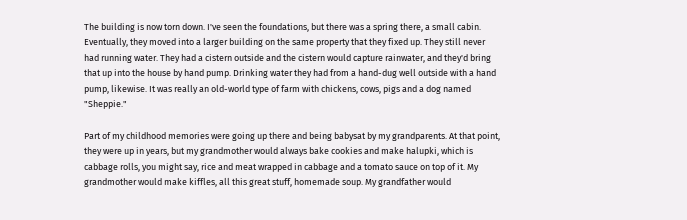The building is now torn down. I've seen the foundations, but there was a spring there, a small cabin. Eventually, they moved into a larger building on the same property that they fixed up. They still never had running water. They had a cistern outside and the cistern would capture rainwater, and they'd bring that up into the house by hand pump. Drinking water they had from a hand-dug well outside with a hand pump, likewise. It was really an old-world type of farm with chickens, cows, pigs and a dog named "Sheppie."

Part of my childhood memories were going up there and being babysat by my grandparents. At that point, they were up in years, but my grandmother would always bake cookies and make halupki, which is cabbage rolls, you might say, rice and meat wrapped in cabbage and a tomato sauce on top of it. My grandmother would make kiffles, all this great stuff, homemade soup. My grandfather would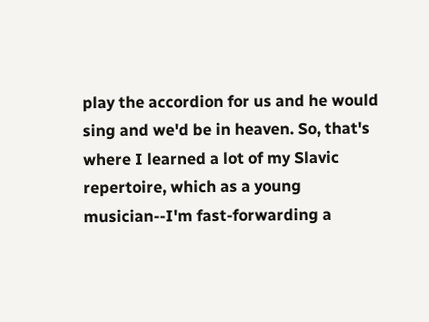play the accordion for us and he would sing and we'd be in heaven. So, that's where I learned a lot of my Slavic repertoire, which as a young musician--I'm fast-forwarding a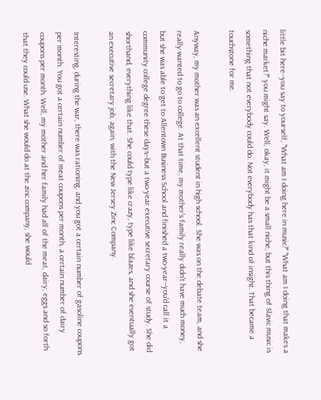little bit here--you say to yourself, "What am I doing here in music?" "What am I doing that makes a niche market?" you might say. Well, okay, it might be a small niche, but this thing of Slavic music is something that not everybody could do. Not everybody has that kind of insight. That became a touchstone for me.

Anyway, my mother was an excellent student in high school. She was on the debate team, and she really wanted to go to college. At that time, my mother's family really didn't have much money, but she was able to get to Allentown Business School and finished a two-year--you'd call it a community college degree these days--but a two-year executive secretary course of study. She did shorthand, everything like that. She could type like crazy, type like blazes, and she eventually got an executive secretary job, again, with the New Jersey Zinc Company.

Interesting, during the war, there was rationing, and you got a certain number of gasoline coupons per month. You got a certain number of meat coupons per month, a certain number of dairy coupons per month. Well, my mother and her family had all of the meat, dairy, eggs and so forth that they could use. What she would do at the zinc company, she would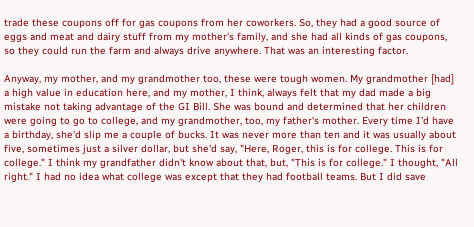trade these coupons off for gas coupons from her coworkers. So, they had a good source of eggs and meat and dairy stuff from my mother's family, and she had all kinds of gas coupons, so they could run the farm and always drive anywhere. That was an interesting factor.

Anyway, my mother, and my grandmother too, these were tough women. My grandmother [had] a high value in education here, and my mother, I think, always felt that my dad made a big mistake not taking advantage of the GI Bill. She was bound and determined that her children were going to go to college, and my grandmother, too, my father's mother. Every time I'd have a birthday, she'd slip me a couple of bucks. It was never more than ten and it was usually about five, sometimes just a silver dollar, but she'd say, "Here, Roger, this is for college. This is for college." I think my grandfather didn't know about that, but, "This is for college." I thought, "All right." I had no idea what college was except that they had football teams. But I did save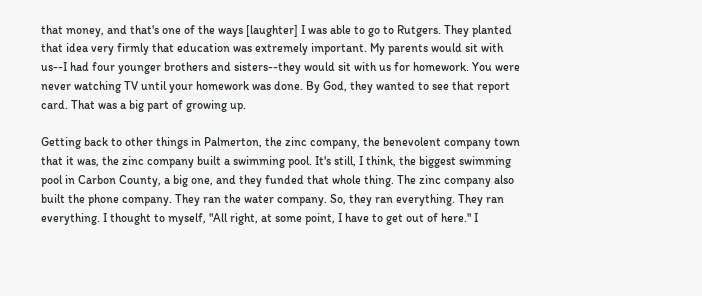that money, and that's one of the ways [laughter] I was able to go to Rutgers. They planted that idea very firmly that education was extremely important. My parents would sit with us--I had four younger brothers and sisters--they would sit with us for homework. You were never watching TV until your homework was done. By God, they wanted to see that report card. That was a big part of growing up.

Getting back to other things in Palmerton, the zinc company, the benevolent company town that it was, the zinc company built a swimming pool. It's still, I think, the biggest swimming pool in Carbon County, a big one, and they funded that whole thing. The zinc company also built the phone company. They ran the water company. So, they ran everything. They ran everything. I thought to myself, "All right, at some point, I have to get out of here." I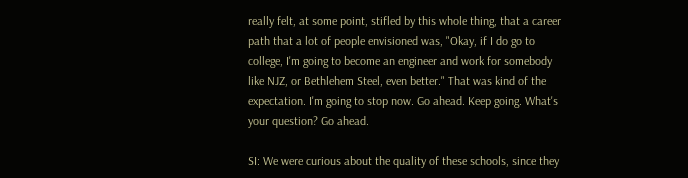really felt, at some point, stifled by this whole thing, that a career path that a lot of people envisioned was, "Okay, if I do go to college, I'm going to become an engineer and work for somebody like NJZ, or Bethlehem Steel, even better." That was kind of the expectation. I'm going to stop now. Go ahead. Keep going. What's your question? Go ahead.

SI: We were curious about the quality of these schools, since they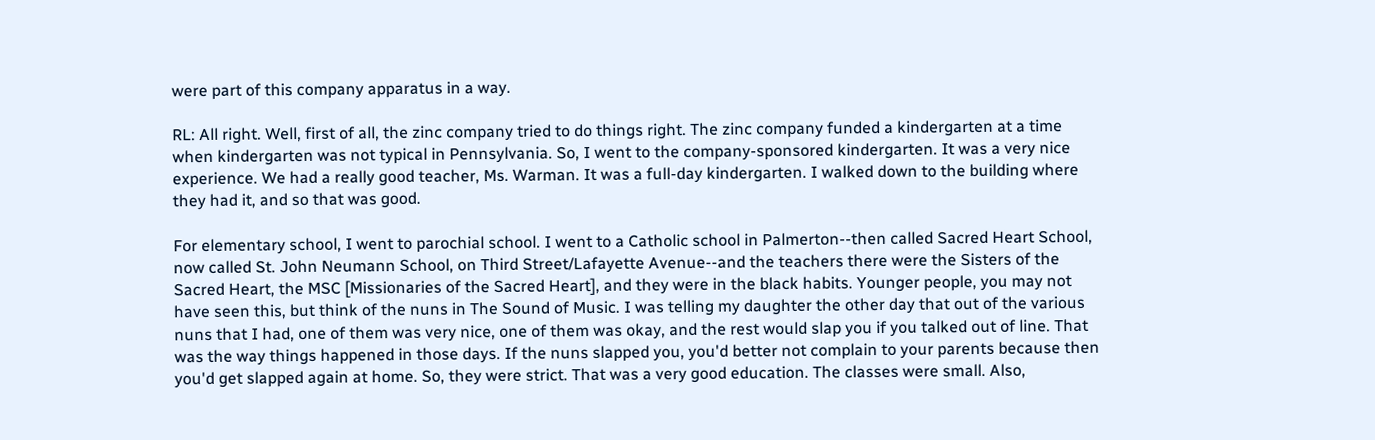were part of this company apparatus in a way.

RL: All right. Well, first of all, the zinc company tried to do things right. The zinc company funded a kindergarten at a time when kindergarten was not typical in Pennsylvania. So, I went to the company-sponsored kindergarten. It was a very nice experience. We had a really good teacher, Ms. Warman. It was a full-day kindergarten. I walked down to the building where they had it, and so that was good.

For elementary school, I went to parochial school. I went to a Catholic school in Palmerton--then called Sacred Heart School, now called St. John Neumann School, on Third Street/Lafayette Avenue--and the teachers there were the Sisters of the Sacred Heart, the MSC [Missionaries of the Sacred Heart], and they were in the black habits. Younger people, you may not have seen this, but think of the nuns in The Sound of Music. I was telling my daughter the other day that out of the various nuns that I had, one of them was very nice, one of them was okay, and the rest would slap you if you talked out of line. That was the way things happened in those days. If the nuns slapped you, you'd better not complain to your parents because then you'd get slapped again at home. So, they were strict. That was a very good education. The classes were small. Also,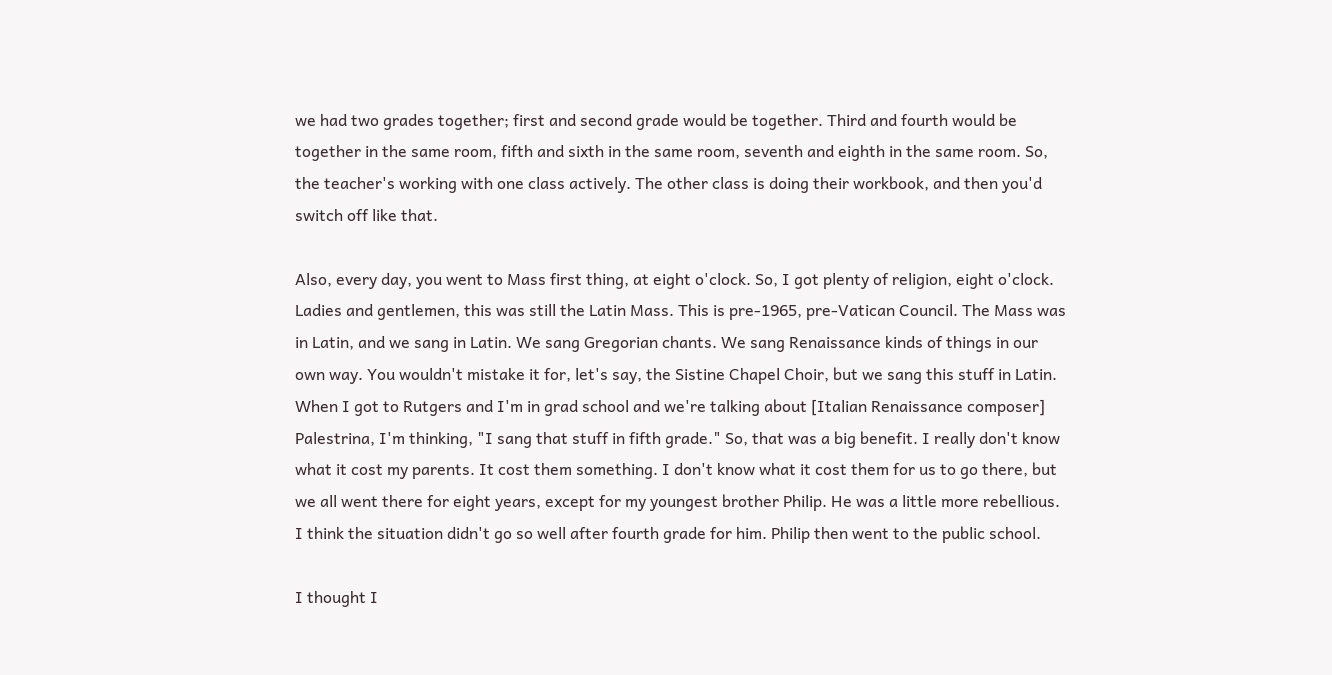we had two grades together; first and second grade would be together. Third and fourth would be together in the same room, fifth and sixth in the same room, seventh and eighth in the same room. So, the teacher's working with one class actively. The other class is doing their workbook, and then you'd switch off like that.

Also, every day, you went to Mass first thing, at eight o'clock. So, I got plenty of religion, eight o'clock. Ladies and gentlemen, this was still the Latin Mass. This is pre-1965, pre-Vatican Council. The Mass was in Latin, and we sang in Latin. We sang Gregorian chants. We sang Renaissance kinds of things in our own way. You wouldn't mistake it for, let's say, the Sistine Chapel Choir, but we sang this stuff in Latin. When I got to Rutgers and I'm in grad school and we're talking about [Italian Renaissance composer] Palestrina, I'm thinking, "I sang that stuff in fifth grade." So, that was a big benefit. I really don't know what it cost my parents. It cost them something. I don't know what it cost them for us to go there, but we all went there for eight years, except for my youngest brother Philip. He was a little more rebellious. I think the situation didn't go so well after fourth grade for him. Philip then went to the public school.

I thought I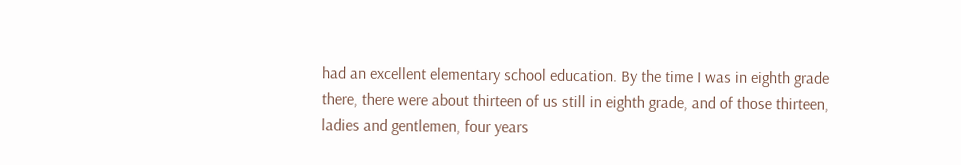had an excellent elementary school education. By the time I was in eighth grade there, there were about thirteen of us still in eighth grade, and of those thirteen, ladies and gentlemen, four years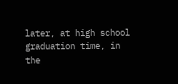later, at high school graduation time, in the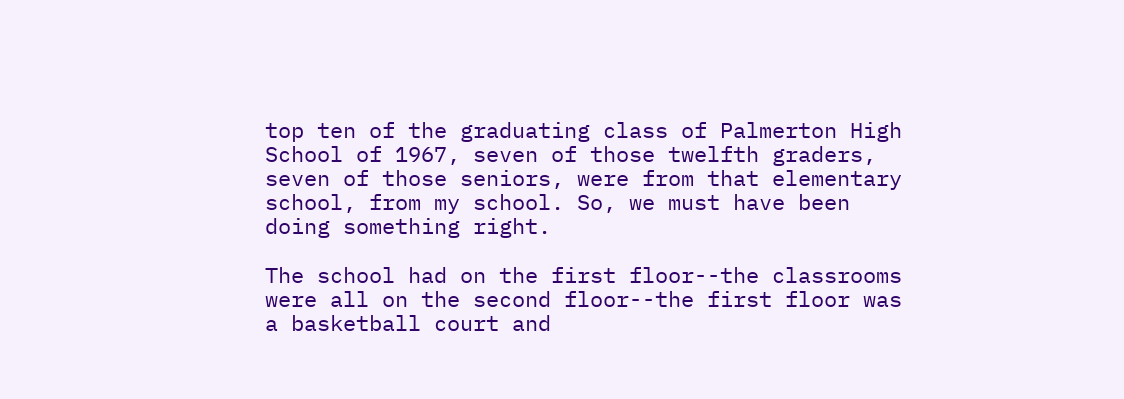top ten of the graduating class of Palmerton High School of 1967, seven of those twelfth graders, seven of those seniors, were from that elementary school, from my school. So, we must have been doing something right.

The school had on the first floor--the classrooms were all on the second floor--the first floor was a basketball court and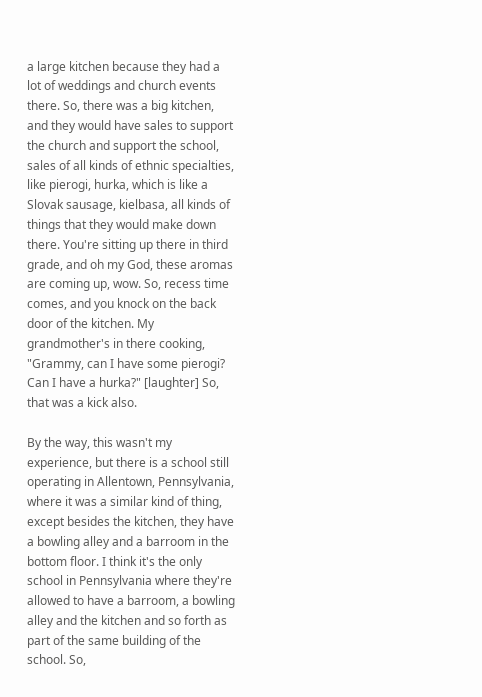a large kitchen because they had a lot of weddings and church events there. So, there was a big kitchen, and they would have sales to support the church and support the school, sales of all kinds of ethnic specialties, like pierogi, hurka, which is like a Slovak sausage, kielbasa, all kinds of things that they would make down there. You're sitting up there in third grade, and oh my God, these aromas are coming up, wow. So, recess time comes, and you knock on the back door of the kitchen. My grandmother's in there cooking, "Grammy, can I have some pierogi? Can I have a hurka?" [laughter] So, that was a kick also.

By the way, this wasn't my experience, but there is a school still operating in Allentown, Pennsylvania, where it was a similar kind of thing, except besides the kitchen, they have a bowling alley and a barroom in the bottom floor. I think it's the only school in Pennsylvania where they're allowed to have a barroom, a bowling alley and the kitchen and so forth as part of the same building of the school. So,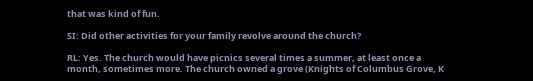that was kind of fun.

SI: Did other activities for your family revolve around the church?

RL: Yes. The church would have picnics several times a summer, at least once a month, sometimes more. The church owned a grove (Knights of Columbus Grove, K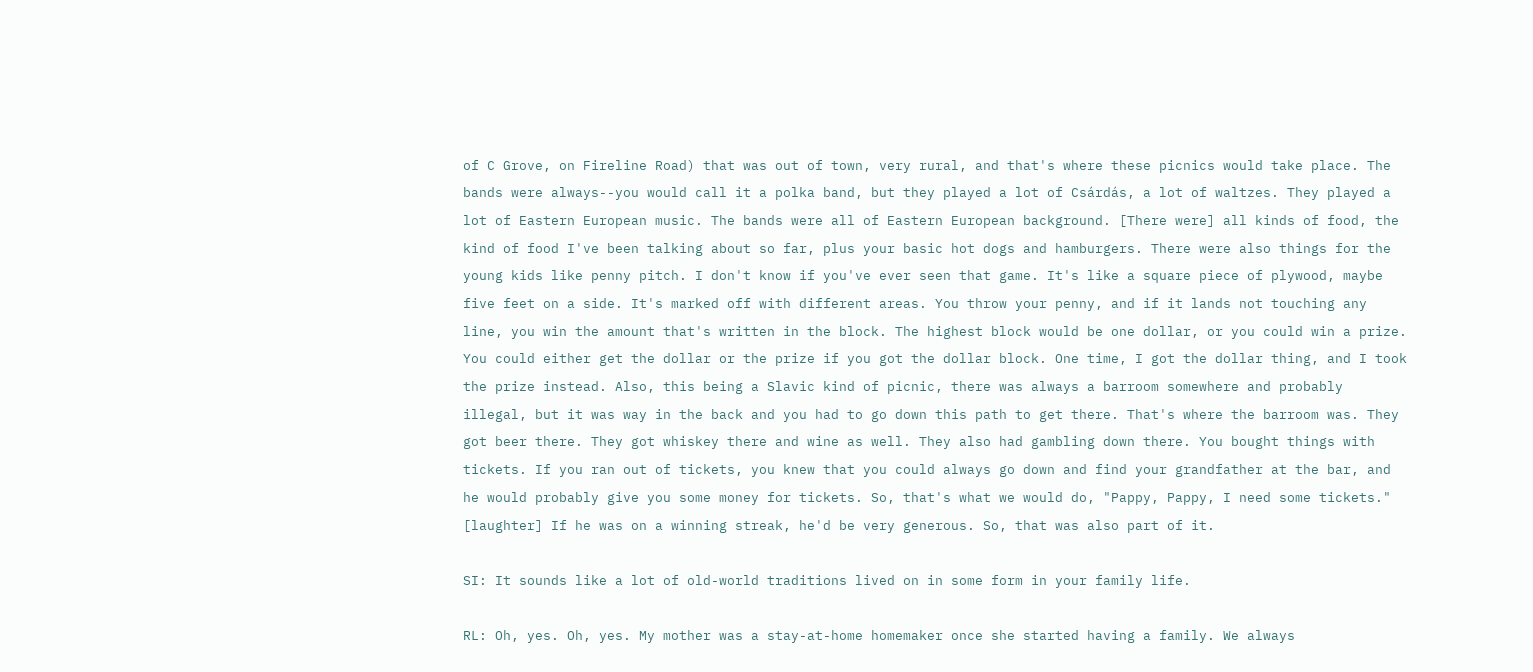of C Grove, on Fireline Road) that was out of town, very rural, and that's where these picnics would take place. The bands were always--you would call it a polka band, but they played a lot of Csárdás, a lot of waltzes. They played a lot of Eastern European music. The bands were all of Eastern European background. [There were] all kinds of food, the kind of food I've been talking about so far, plus your basic hot dogs and hamburgers. There were also things for the young kids like penny pitch. I don't know if you've ever seen that game. It's like a square piece of plywood, maybe five feet on a side. It's marked off with different areas. You throw your penny, and if it lands not touching any line, you win the amount that's written in the block. The highest block would be one dollar, or you could win a prize. You could either get the dollar or the prize if you got the dollar block. One time, I got the dollar thing, and I took the prize instead. Also, this being a Slavic kind of picnic, there was always a barroom somewhere and probably illegal, but it was way in the back and you had to go down this path to get there. That's where the barroom was. They got beer there. They got whiskey there and wine as well. They also had gambling down there. You bought things with tickets. If you ran out of tickets, you knew that you could always go down and find your grandfather at the bar, and he would probably give you some money for tickets. So, that's what we would do, "Pappy, Pappy, I need some tickets." [laughter] If he was on a winning streak, he'd be very generous. So, that was also part of it.

SI: It sounds like a lot of old-world traditions lived on in some form in your family life.

RL: Oh, yes. Oh, yes. My mother was a stay-at-home homemaker once she started having a family. We always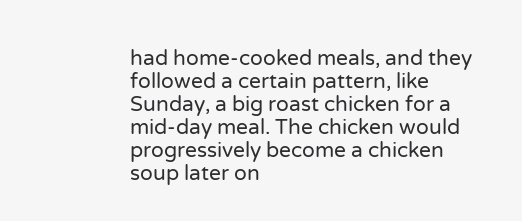had home-cooked meals, and they followed a certain pattern, like Sunday, a big roast chicken for a mid-day meal. The chicken would progressively become a chicken soup later on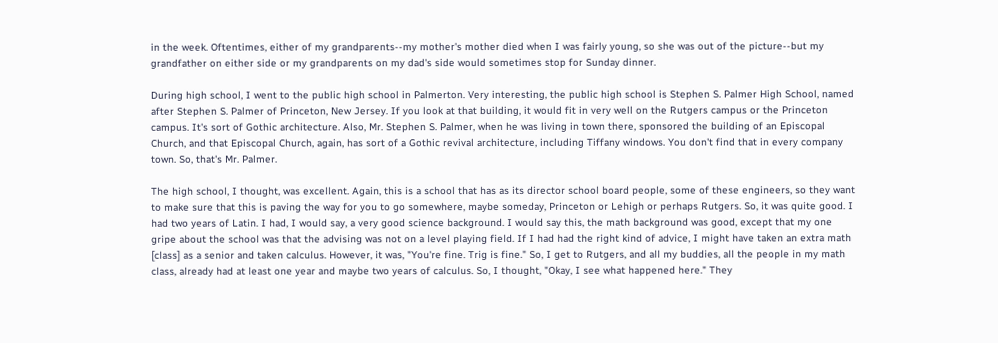in the week. Oftentimes, either of my grandparents--my mother's mother died when I was fairly young, so she was out of the picture--but my grandfather on either side or my grandparents on my dad's side would sometimes stop for Sunday dinner.

During high school, I went to the public high school in Palmerton. Very interesting, the public high school is Stephen S. Palmer High School, named after Stephen S. Palmer of Princeton, New Jersey. If you look at that building, it would fit in very well on the Rutgers campus or the Princeton campus. It's sort of Gothic architecture. Also, Mr. Stephen S. Palmer, when he was living in town there, sponsored the building of an Episcopal Church, and that Episcopal Church, again, has sort of a Gothic revival architecture, including Tiffany windows. You don't find that in every company town. So, that's Mr. Palmer.

The high school, I thought, was excellent. Again, this is a school that has as its director school board people, some of these engineers, so they want to make sure that this is paving the way for you to go somewhere, maybe someday, Princeton or Lehigh or perhaps Rutgers. So, it was quite good. I had two years of Latin. I had, I would say, a very good science background. I would say this, the math background was good, except that my one gripe about the school was that the advising was not on a level playing field. If I had had the right kind of advice, I might have taken an extra math [class] as a senior and taken calculus. However, it was, "You're fine. Trig is fine." So, I get to Rutgers, and all my buddies, all the people in my math class, already had at least one year and maybe two years of calculus. So, I thought, "Okay, I see what happened here." They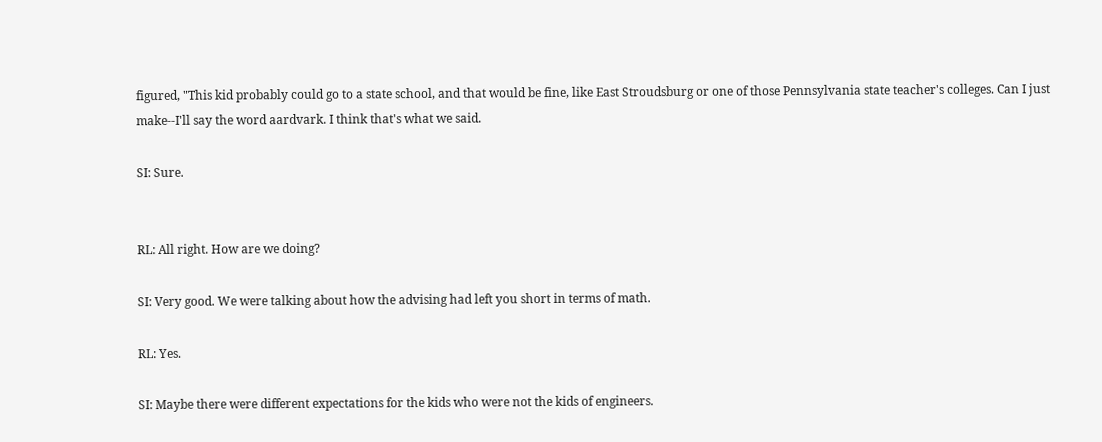figured, "This kid probably could go to a state school, and that would be fine, like East Stroudsburg or one of those Pennsylvania state teacher's colleges. Can I just make--I'll say the word aardvark. I think that's what we said.

SI: Sure.


RL: All right. How are we doing?

SI: Very good. We were talking about how the advising had left you short in terms of math.

RL: Yes.

SI: Maybe there were different expectations for the kids who were not the kids of engineers.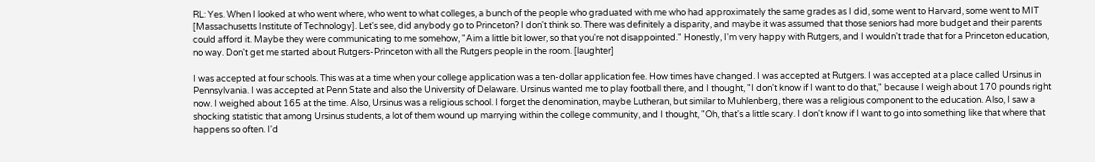RL: Yes. When I looked at who went where, who went to what colleges, a bunch of the people who graduated with me who had approximately the same grades as I did, some went to Harvard, some went to MIT [Massachusetts Institute of Technology]. Let's see, did anybody go to Princeton? I don't think so. There was definitely a disparity, and maybe it was assumed that those seniors had more budget and their parents could afford it. Maybe they were communicating to me somehow, "Aim a little bit lower, so that you're not disappointed." Honestly, I'm very happy with Rutgers, and I wouldn't trade that for a Princeton education, no way. Don't get me started about Rutgers-Princeton with all the Rutgers people in the room. [laughter]

I was accepted at four schools. This was at a time when your college application was a ten-dollar application fee. How times have changed. I was accepted at Rutgers. I was accepted at a place called Ursinus in Pennsylvania. I was accepted at Penn State and also the University of Delaware. Ursinus wanted me to play football there, and I thought, "I don't know if I want to do that," because I weigh about 170 pounds right now. I weighed about 165 at the time. Also, Ursinus was a religious school. I forget the denomination, maybe Lutheran, but similar to Muhlenberg, there was a religious component to the education. Also, I saw a shocking statistic that among Ursinus students, a lot of them wound up marrying within the college community, and I thought, "Oh, that's a little scary. I don't know if I want to go into something like that where that happens so often. I'd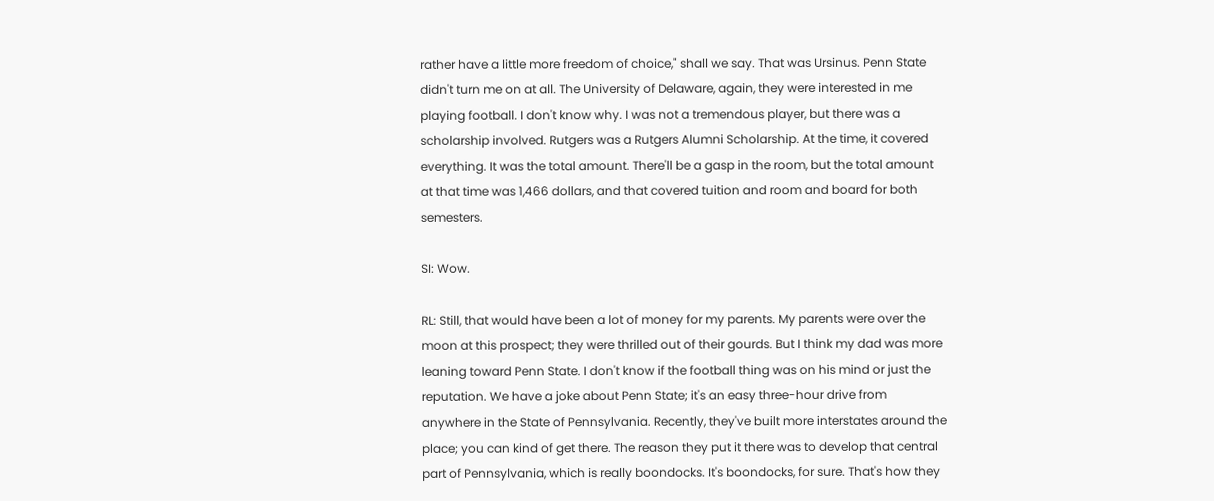rather have a little more freedom of choice," shall we say. That was Ursinus. Penn State didn't turn me on at all. The University of Delaware, again, they were interested in me playing football. I don't know why. I was not a tremendous player, but there was a scholarship involved. Rutgers was a Rutgers Alumni Scholarship. At the time, it covered everything. It was the total amount. There'll be a gasp in the room, but the total amount at that time was 1,466 dollars, and that covered tuition and room and board for both semesters.

SI: Wow.

RL: Still, that would have been a lot of money for my parents. My parents were over the moon at this prospect; they were thrilled out of their gourds. But I think my dad was more leaning toward Penn State. I don't know if the football thing was on his mind or just the reputation. We have a joke about Penn State; it's an easy three-hour drive from anywhere in the State of Pennsylvania. Recently, they've built more interstates around the place; you can kind of get there. The reason they put it there was to develop that central part of Pennsylvania, which is really boondocks. It's boondocks, for sure. That's how they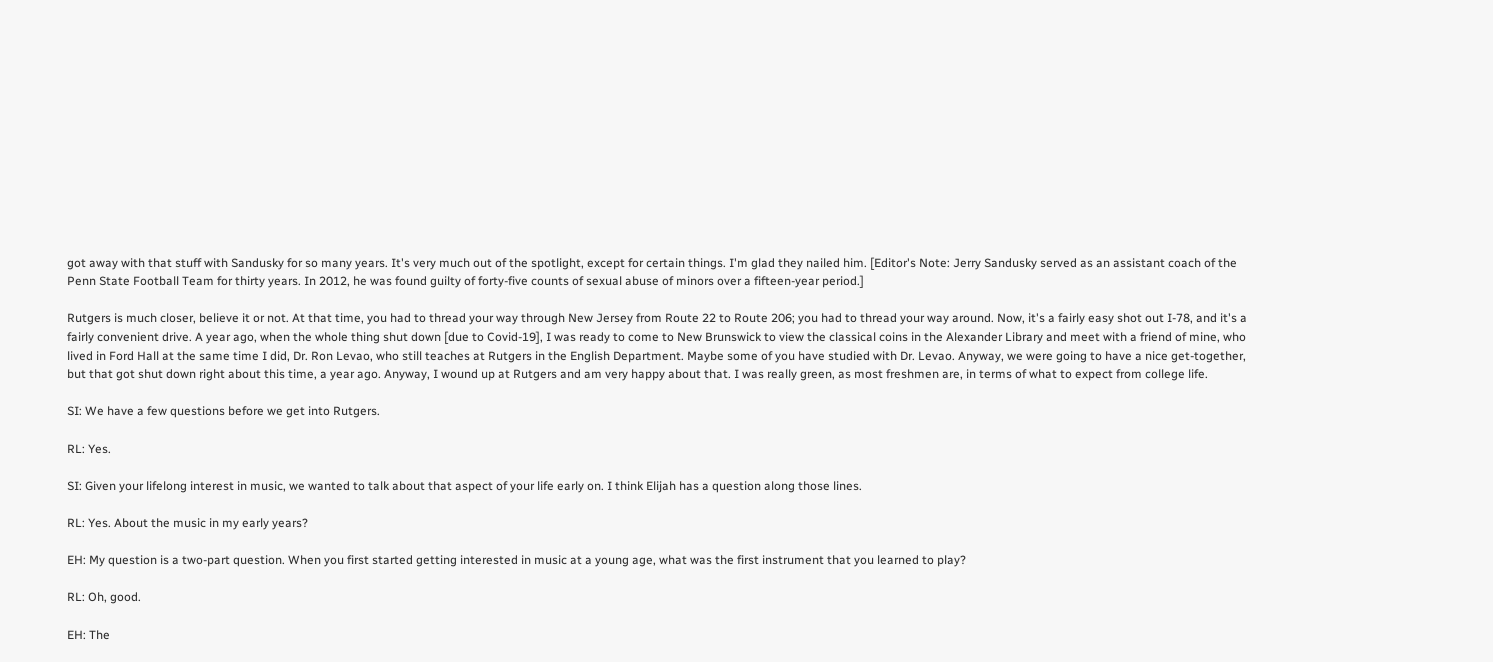got away with that stuff with Sandusky for so many years. It's very much out of the spotlight, except for certain things. I'm glad they nailed him. [Editor's Note: Jerry Sandusky served as an assistant coach of the Penn State Football Team for thirty years. In 2012, he was found guilty of forty-five counts of sexual abuse of minors over a fifteen-year period.]

Rutgers is much closer, believe it or not. At that time, you had to thread your way through New Jersey from Route 22 to Route 206; you had to thread your way around. Now, it's a fairly easy shot out I-78, and it's a fairly convenient drive. A year ago, when the whole thing shut down [due to Covid-19], I was ready to come to New Brunswick to view the classical coins in the Alexander Library and meet with a friend of mine, who lived in Ford Hall at the same time I did, Dr. Ron Levao, who still teaches at Rutgers in the English Department. Maybe some of you have studied with Dr. Levao. Anyway, we were going to have a nice get-together, but that got shut down right about this time, a year ago. Anyway, I wound up at Rutgers and am very happy about that. I was really green, as most freshmen are, in terms of what to expect from college life.

SI: We have a few questions before we get into Rutgers.

RL: Yes.

SI: Given your lifelong interest in music, we wanted to talk about that aspect of your life early on. I think Elijah has a question along those lines.

RL: Yes. About the music in my early years?

EH: My question is a two-part question. When you first started getting interested in music at a young age, what was the first instrument that you learned to play?

RL: Oh, good.

EH: The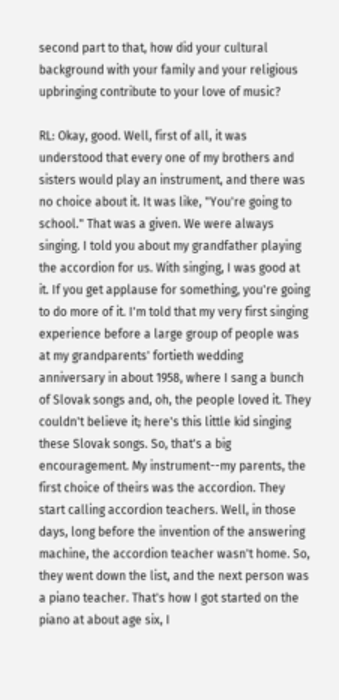second part to that, how did your cultural background with your family and your religious upbringing contribute to your love of music?

RL: Okay, good. Well, first of all, it was understood that every one of my brothers and sisters would play an instrument, and there was no choice about it. It was like, "You're going to school." That was a given. We were always singing. I told you about my grandfather playing the accordion for us. With singing, I was good at it. If you get applause for something, you're going to do more of it. I'm told that my very first singing experience before a large group of people was at my grandparents' fortieth wedding anniversary in about 1958, where I sang a bunch of Slovak songs and, oh, the people loved it. They couldn't believe it; here's this little kid singing these Slovak songs. So, that's a big encouragement. My instrument--my parents, the first choice of theirs was the accordion. They start calling accordion teachers. Well, in those days, long before the invention of the answering machine, the accordion teacher wasn't home. So, they went down the list, and the next person was a piano teacher. That's how I got started on the piano at about age six, I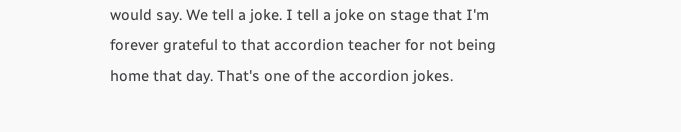would say. We tell a joke. I tell a joke on stage that I'm forever grateful to that accordion teacher for not being home that day. That's one of the accordion jokes.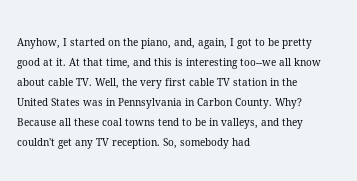Anyhow, I started on the piano, and, again, I got to be pretty good at it. At that time, and this is interesting too--we all know about cable TV. Well, the very first cable TV station in the United States was in Pennsylvania in Carbon County. Why? Because all these coal towns tend to be in valleys, and they couldn't get any TV reception. So, somebody had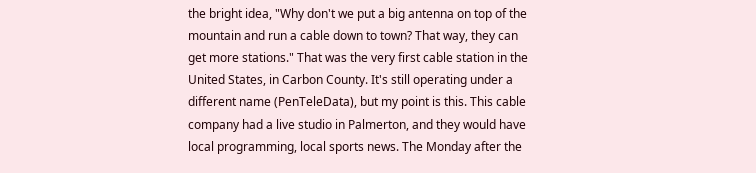the bright idea, "Why don't we put a big antenna on top of the mountain and run a cable down to town? That way, they can get more stations." That was the very first cable station in the United States, in Carbon County. It's still operating under a different name (PenTeleData), but my point is this. This cable company had a live studio in Palmerton, and they would have local programming, local sports news. The Monday after the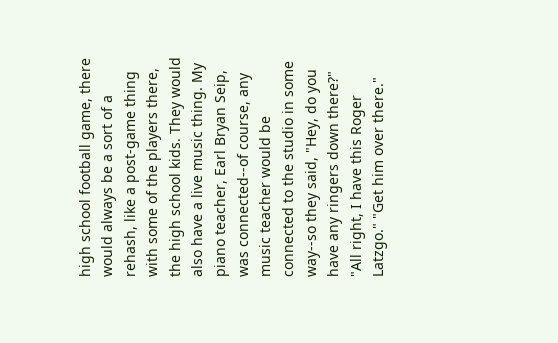high school football game, there would always be a sort of a rehash, like a post-game thing with some of the players there, the high school kids. They would also have a live music thing. My piano teacher, Earl Bryan Seip, was connected--of course, any music teacher would be connected to the studio in some way--so they said, "Hey, do you have any ringers down there?" "All right, I have this Roger Latzgo." "Get him over there."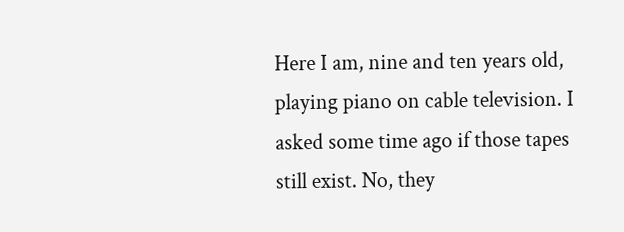Here I am, nine and ten years old, playing piano on cable television. I asked some time ago if those tapes still exist. No, they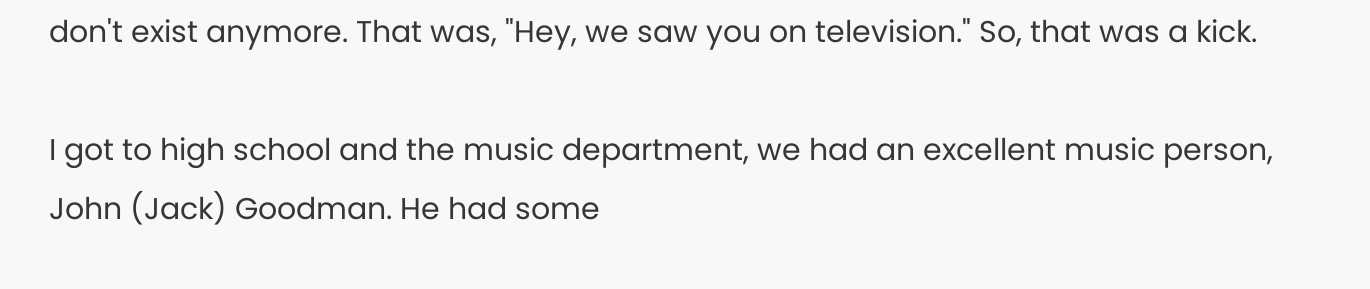don't exist anymore. That was, "Hey, we saw you on television." So, that was a kick.

I got to high school and the music department, we had an excellent music person, John (Jack) Goodman. He had some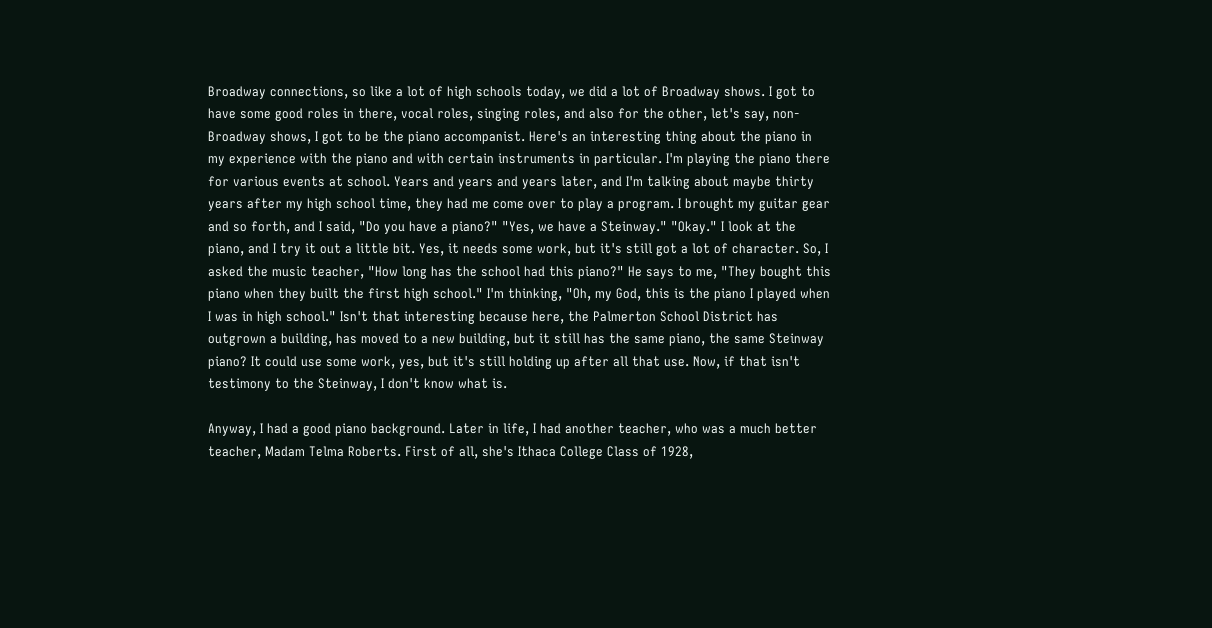Broadway connections, so like a lot of high schools today, we did a lot of Broadway shows. I got to have some good roles in there, vocal roles, singing roles, and also for the other, let's say, non-Broadway shows, I got to be the piano accompanist. Here's an interesting thing about the piano in my experience with the piano and with certain instruments in particular. I'm playing the piano there for various events at school. Years and years and years later, and I'm talking about maybe thirty years after my high school time, they had me come over to play a program. I brought my guitar gear and so forth, and I said, "Do you have a piano?" "Yes, we have a Steinway." "Okay." I look at the piano, and I try it out a little bit. Yes, it needs some work, but it's still got a lot of character. So, I asked the music teacher, "How long has the school had this piano?" He says to me, "They bought this piano when they built the first high school." I'm thinking, "Oh, my God, this is the piano I played when I was in high school." Isn't that interesting because here, the Palmerton School District has outgrown a building, has moved to a new building, but it still has the same piano, the same Steinway piano? It could use some work, yes, but it's still holding up after all that use. Now, if that isn't testimony to the Steinway, I don't know what is.

Anyway, I had a good piano background. Later in life, I had another teacher, who was a much better teacher, Madam Telma Roberts. First of all, she's Ithaca College Class of 1928,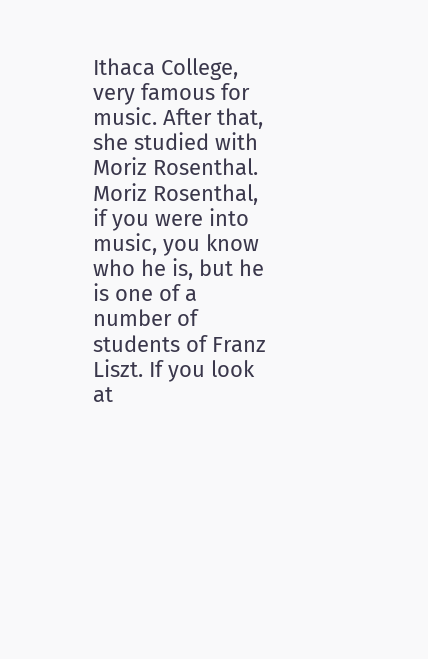Ithaca College, very famous for music. After that, she studied with Moriz Rosenthal. Moriz Rosenthal, if you were into music, you know who he is, but he is one of a number of students of Franz Liszt. If you look at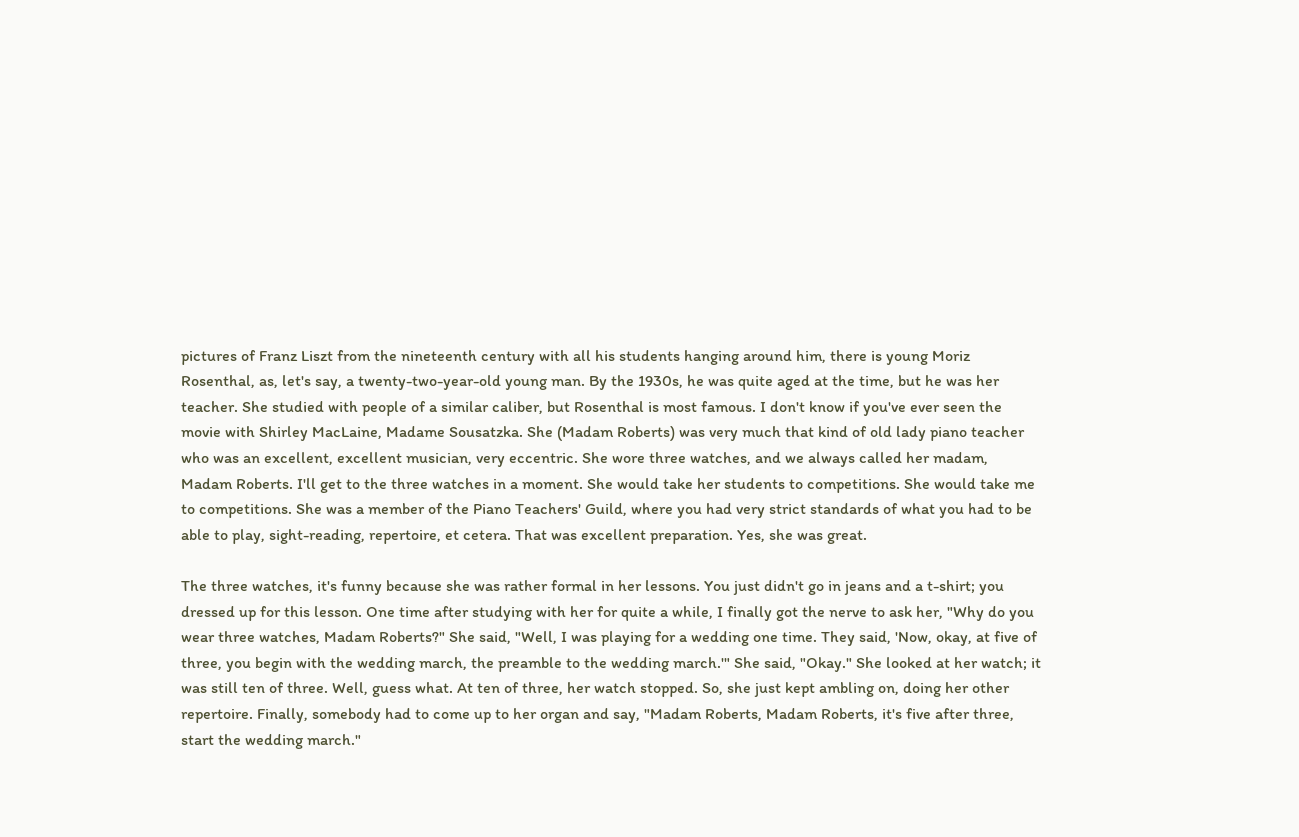pictures of Franz Liszt from the nineteenth century with all his students hanging around him, there is young Moriz Rosenthal, as, let's say, a twenty-two-year-old young man. By the 1930s, he was quite aged at the time, but he was her teacher. She studied with people of a similar caliber, but Rosenthal is most famous. I don't know if you've ever seen the movie with Shirley MacLaine, Madame Sousatzka. She (Madam Roberts) was very much that kind of old lady piano teacher who was an excellent, excellent musician, very eccentric. She wore three watches, and we always called her madam, Madam Roberts. I'll get to the three watches in a moment. She would take her students to competitions. She would take me to competitions. She was a member of the Piano Teachers' Guild, where you had very strict standards of what you had to be able to play, sight-reading, repertoire, et cetera. That was excellent preparation. Yes, she was great.

The three watches, it's funny because she was rather formal in her lessons. You just didn't go in jeans and a t-shirt; you dressed up for this lesson. One time after studying with her for quite a while, I finally got the nerve to ask her, "Why do you wear three watches, Madam Roberts?" She said, "Well, I was playing for a wedding one time. They said, 'Now, okay, at five of three, you begin with the wedding march, the preamble to the wedding march.'" She said, "Okay." She looked at her watch; it was still ten of three. Well, guess what. At ten of three, her watch stopped. So, she just kept ambling on, doing her other repertoire. Finally, somebody had to come up to her organ and say, "Madam Roberts, Madam Roberts, it's five after three, start the wedding march."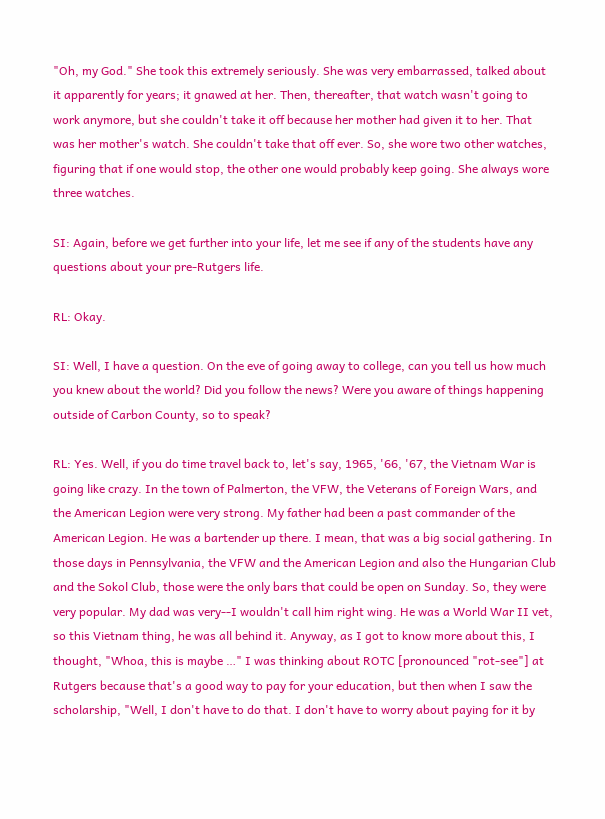"Oh, my God." She took this extremely seriously. She was very embarrassed, talked about it apparently for years; it gnawed at her. Then, thereafter, that watch wasn't going to work anymore, but she couldn't take it off because her mother had given it to her. That was her mother's watch. She couldn't take that off ever. So, she wore two other watches, figuring that if one would stop, the other one would probably keep going. She always wore three watches.

SI: Again, before we get further into your life, let me see if any of the students have any questions about your pre-Rutgers life.

RL: Okay.

SI: Well, I have a question. On the eve of going away to college, can you tell us how much you knew about the world? Did you follow the news? Were you aware of things happening outside of Carbon County, so to speak?

RL: Yes. Well, if you do time travel back to, let's say, 1965, '66, '67, the Vietnam War is going like crazy. In the town of Palmerton, the VFW, the Veterans of Foreign Wars, and the American Legion were very strong. My father had been a past commander of the American Legion. He was a bartender up there. I mean, that was a big social gathering. In those days in Pennsylvania, the VFW and the American Legion and also the Hungarian Club and the Sokol Club, those were the only bars that could be open on Sunday. So, they were very popular. My dad was very--I wouldn't call him right wing. He was a World War II vet, so this Vietnam thing, he was all behind it. Anyway, as I got to know more about this, I thought, "Whoa, this is maybe …" I was thinking about ROTC [pronounced "rot-see"] at Rutgers because that's a good way to pay for your education, but then when I saw the scholarship, "Well, I don't have to do that. I don't have to worry about paying for it by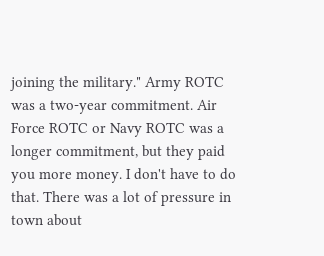joining the military." Army ROTC was a two-year commitment. Air Force ROTC or Navy ROTC was a longer commitment, but they paid you more money. I don't have to do that. There was a lot of pressure in town about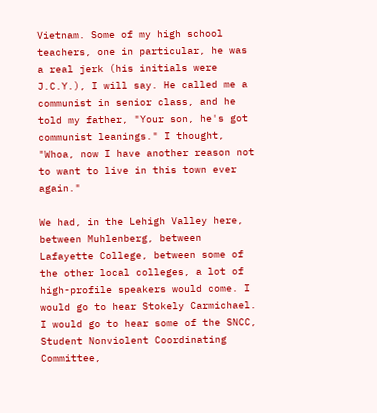Vietnam. Some of my high school teachers, one in particular, he was a real jerk (his initials were J.C.Y.), I will say. He called me a communist in senior class, and he told my father, "Your son, he's got communist leanings." I thought, "Whoa, now I have another reason not to want to live in this town ever again."

We had, in the Lehigh Valley here, between Muhlenberg, between Lafayette College, between some of the other local colleges, a lot of high-profile speakers would come. I would go to hear Stokely Carmichael. I would go to hear some of the SNCC, Student Nonviolent Coordinating Committee,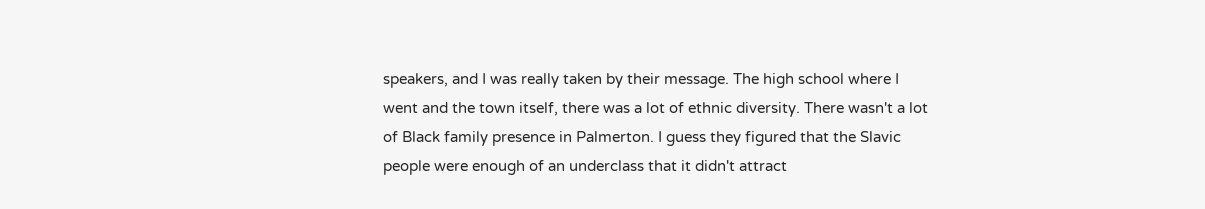speakers, and I was really taken by their message. The high school where I went and the town itself, there was a lot of ethnic diversity. There wasn't a lot of Black family presence in Palmerton. I guess they figured that the Slavic people were enough of an underclass that it didn't attract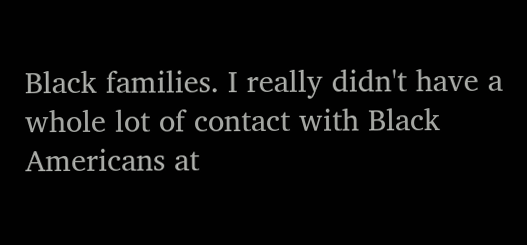Black families. I really didn't have a whole lot of contact with Black Americans at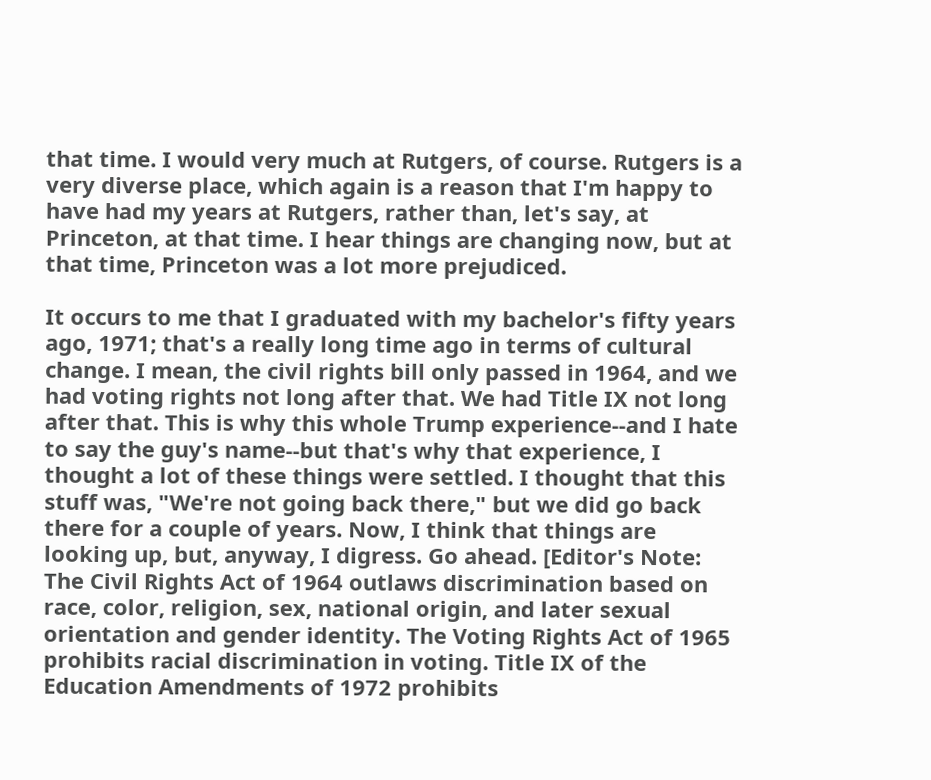that time. I would very much at Rutgers, of course. Rutgers is a very diverse place, which again is a reason that I'm happy to have had my years at Rutgers, rather than, let's say, at Princeton, at that time. I hear things are changing now, but at that time, Princeton was a lot more prejudiced.

It occurs to me that I graduated with my bachelor's fifty years ago, 1971; that's a really long time ago in terms of cultural change. I mean, the civil rights bill only passed in 1964, and we had voting rights not long after that. We had Title IX not long after that. This is why this whole Trump experience--and I hate to say the guy's name--but that's why that experience, I thought a lot of these things were settled. I thought that this stuff was, "We're not going back there," but we did go back there for a couple of years. Now, I think that things are looking up, but, anyway, I digress. Go ahead. [Editor's Note: The Civil Rights Act of 1964 outlaws discrimination based on race, color, religion, sex, national origin, and later sexual orientation and gender identity. The Voting Rights Act of 1965 prohibits racial discrimination in voting. Title IX of the Education Amendments of 1972 prohibits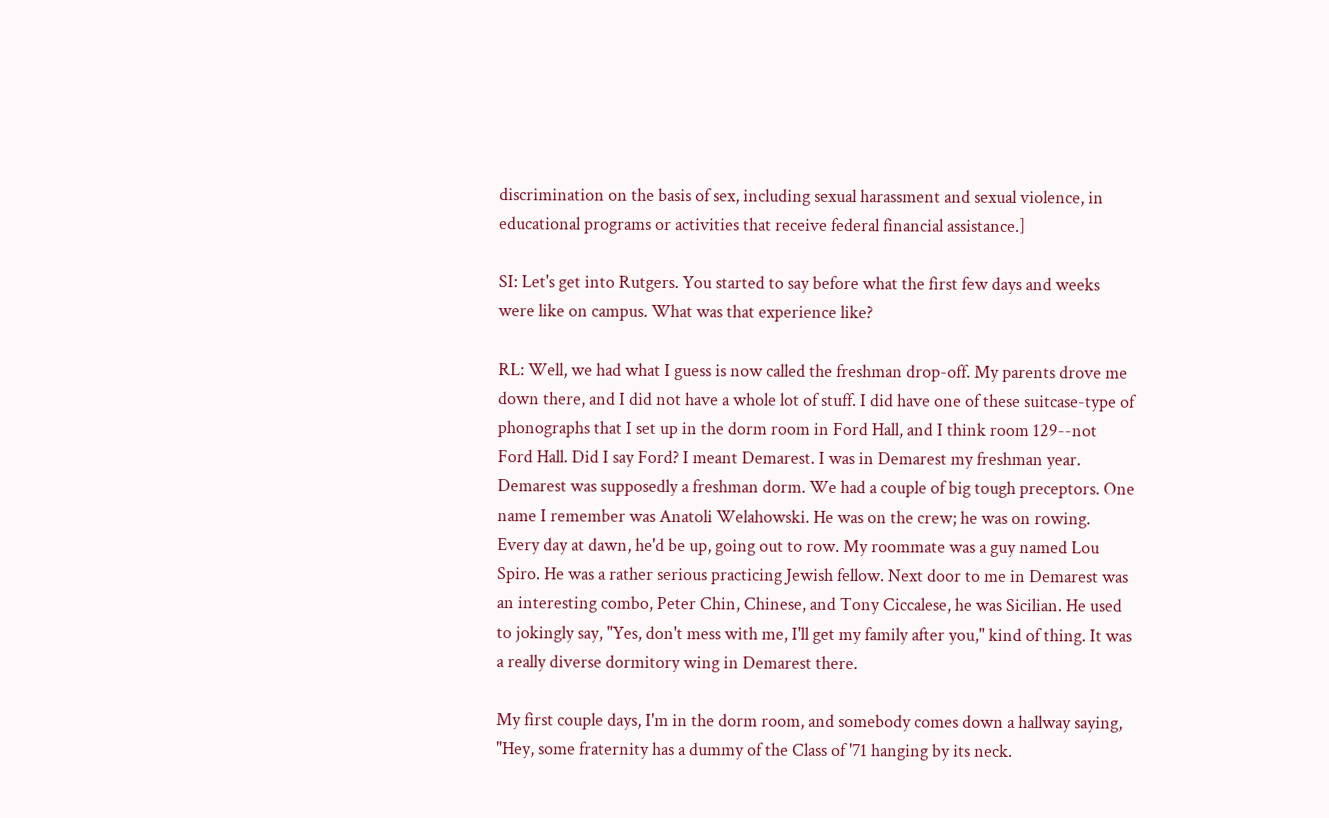discrimination on the basis of sex, including sexual harassment and sexual violence, in educational programs or activities that receive federal financial assistance.]

SI: Let's get into Rutgers. You started to say before what the first few days and weeks were like on campus. What was that experience like?

RL: Well, we had what I guess is now called the freshman drop-off. My parents drove me down there, and I did not have a whole lot of stuff. I did have one of these suitcase-type of phonographs that I set up in the dorm room in Ford Hall, and I think room 129--not Ford Hall. Did I say Ford? I meant Demarest. I was in Demarest my freshman year. Demarest was supposedly a freshman dorm. We had a couple of big tough preceptors. One name I remember was Anatoli Welahowski. He was on the crew; he was on rowing. Every day at dawn, he'd be up, going out to row. My roommate was a guy named Lou Spiro. He was a rather serious practicing Jewish fellow. Next door to me in Demarest was an interesting combo, Peter Chin, Chinese, and Tony Ciccalese, he was Sicilian. He used to jokingly say, "Yes, don't mess with me, I'll get my family after you," kind of thing. It was a really diverse dormitory wing in Demarest there.

My first couple days, I'm in the dorm room, and somebody comes down a hallway saying, "Hey, some fraternity has a dummy of the Class of '71 hanging by its neck.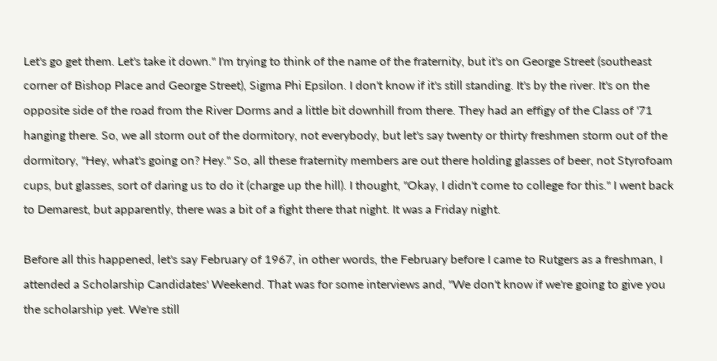Let's go get them. Let's take it down." I'm trying to think of the name of the fraternity, but it's on George Street (southeast corner of Bishop Place and George Street), Sigma Phi Epsilon. I don't know if it's still standing. It's by the river. It's on the opposite side of the road from the River Dorms and a little bit downhill from there. They had an effigy of the Class of '71 hanging there. So, we all storm out of the dormitory, not everybody, but let's say twenty or thirty freshmen storm out of the dormitory, "Hey, what's going on? Hey." So, all these fraternity members are out there holding glasses of beer, not Styrofoam cups, but glasses, sort of daring us to do it (charge up the hill). I thought, "Okay, I didn't come to college for this." I went back to Demarest, but apparently, there was a bit of a fight there that night. It was a Friday night.

Before all this happened, let's say February of 1967, in other words, the February before I came to Rutgers as a freshman, I attended a Scholarship Candidates' Weekend. That was for some interviews and, "We don't know if we're going to give you the scholarship yet. We're still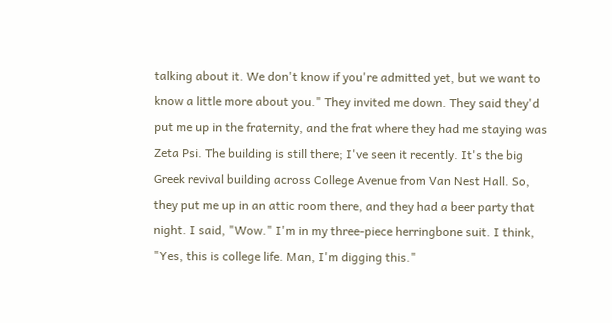talking about it. We don't know if you're admitted yet, but we want to know a little more about you." They invited me down. They said they'd put me up in the fraternity, and the frat where they had me staying was Zeta Psi. The building is still there; I've seen it recently. It's the big Greek revival building across College Avenue from Van Nest Hall. So, they put me up in an attic room there, and they had a beer party that night. I said, "Wow." I'm in my three-piece herringbone suit. I think, "Yes, this is college life. Man, I'm digging this."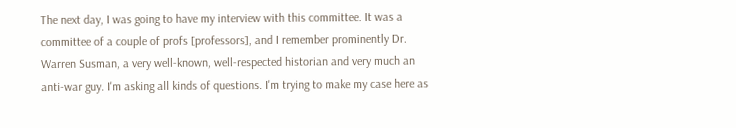The next day, I was going to have my interview with this committee. It was a committee of a couple of profs [professors], and I remember prominently Dr. Warren Susman, a very well-known, well-respected historian and very much an anti-war guy. I'm asking all kinds of questions. I'm trying to make my case here as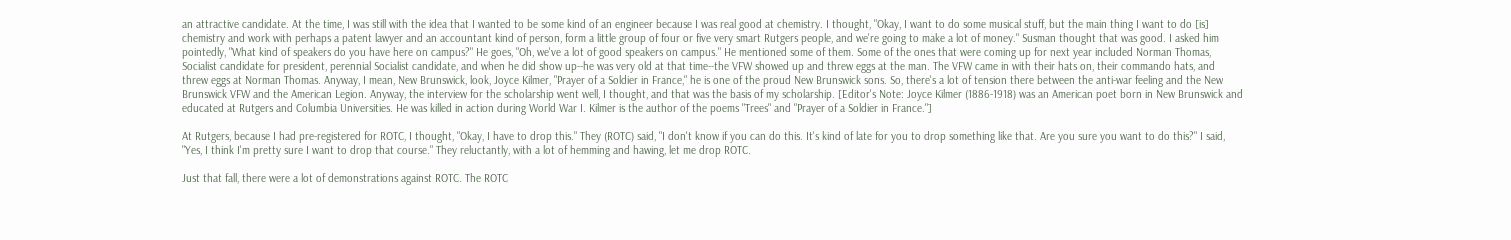an attractive candidate. At the time, I was still with the idea that I wanted to be some kind of an engineer because I was real good at chemistry. I thought, "Okay, I want to do some musical stuff, but the main thing I want to do [is] chemistry and work with perhaps a patent lawyer and an accountant kind of person, form a little group of four or five very smart Rutgers people, and we're going to make a lot of money." Susman thought that was good. I asked him pointedly, "What kind of speakers do you have here on campus?" He goes, "Oh, we've a lot of good speakers on campus." He mentioned some of them. Some of the ones that were coming up for next year included Norman Thomas, Socialist candidate for president, perennial Socialist candidate, and when he did show up--he was very old at that time--the VFW showed up and threw eggs at the man. The VFW came in with their hats on, their commando hats, and threw eggs at Norman Thomas. Anyway, I mean, New Brunswick, look, Joyce Kilmer, "Prayer of a Soldier in France," he is one of the proud New Brunswick sons. So, there's a lot of tension there between the anti-war feeling and the New Brunswick VFW and the American Legion. Anyway, the interview for the scholarship went well, I thought, and that was the basis of my scholarship. [Editor's Note: Joyce Kilmer (1886-1918) was an American poet born in New Brunswick and educated at Rutgers and Columbia Universities. He was killed in action during World War I. Kilmer is the author of the poems "Trees" and "Prayer of a Soldier in France."]

At Rutgers, because I had pre-registered for ROTC, I thought, "Okay, I have to drop this." They (ROTC) said, "I don't know if you can do this. It's kind of late for you to drop something like that. Are you sure you want to do this?" I said, "Yes, I think I'm pretty sure I want to drop that course." They reluctantly, with a lot of hemming and hawing, let me drop ROTC.

Just that fall, there were a lot of demonstrations against ROTC. The ROTC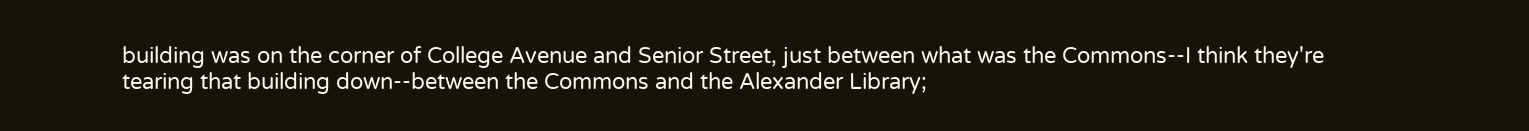building was on the corner of College Avenue and Senior Street, just between what was the Commons--I think they're tearing that building down--between the Commons and the Alexander Library;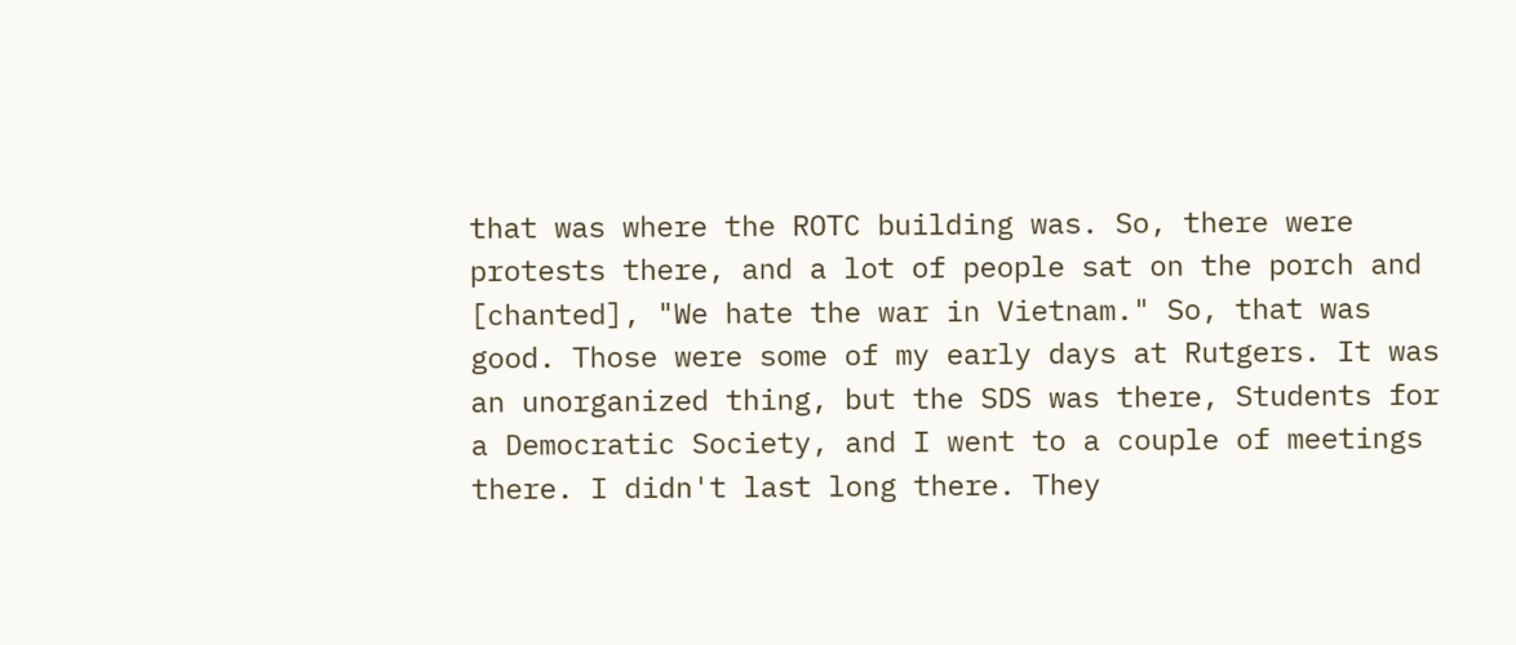that was where the ROTC building was. So, there were protests there, and a lot of people sat on the porch and [chanted], "We hate the war in Vietnam." So, that was good. Those were some of my early days at Rutgers. It was an unorganized thing, but the SDS was there, Students for a Democratic Society, and I went to a couple of meetings there. I didn't last long there. They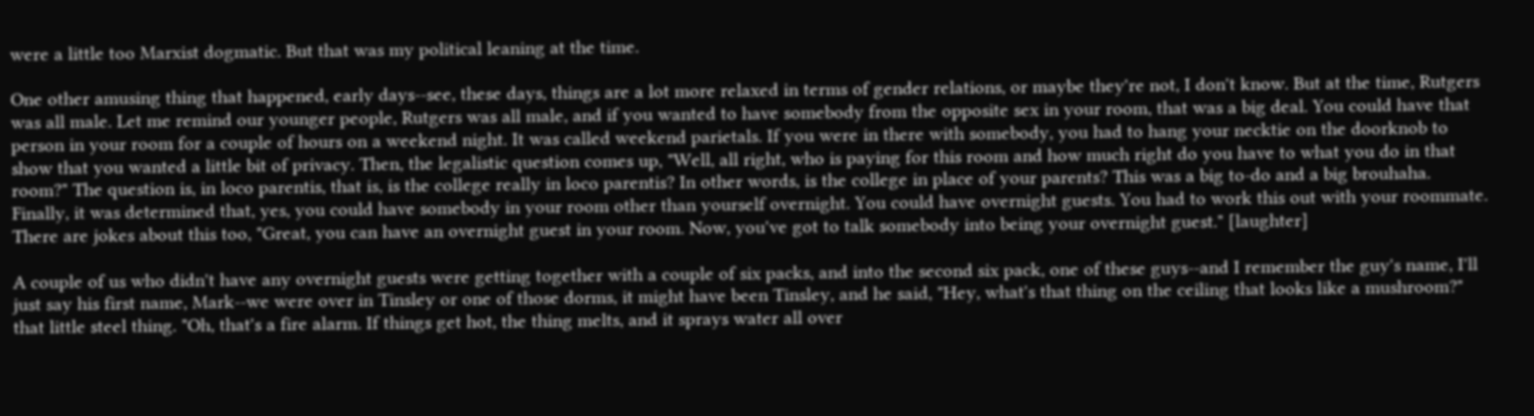were a little too Marxist dogmatic. But that was my political leaning at the time.

One other amusing thing that happened, early days--see, these days, things are a lot more relaxed in terms of gender relations, or maybe they're not, I don't know. But at the time, Rutgers was all male. Let me remind our younger people, Rutgers was all male, and if you wanted to have somebody from the opposite sex in your room, that was a big deal. You could have that person in your room for a couple of hours on a weekend night. It was called weekend parietals. If you were in there with somebody, you had to hang your necktie on the doorknob to show that you wanted a little bit of privacy. Then, the legalistic question comes up, "Well, all right, who is paying for this room and how much right do you have to what you do in that room?" The question is, in loco parentis, that is, is the college really in loco parentis? In other words, is the college in place of your parents? This was a big to-do and a big brouhaha. Finally, it was determined that, yes, you could have somebody in your room other than yourself overnight. You could have overnight guests. You had to work this out with your roommate. There are jokes about this too, "Great, you can have an overnight guest in your room. Now, you've got to talk somebody into being your overnight guest." [laughter]

A couple of us who didn't have any overnight guests were getting together with a couple of six packs, and into the second six pack, one of these guys--and I remember the guy's name, I'll just say his first name, Mark--we were over in Tinsley or one of those dorms, it might have been Tinsley, and he said, "Hey, what's that thing on the ceiling that looks like a mushroom?" that little steel thing. "Oh, that's a fire alarm. If things get hot, the thing melts, and it sprays water all over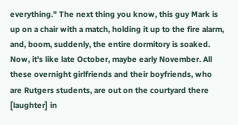everything." The next thing you know, this guy Mark is up on a chair with a match, holding it up to the fire alarm, and, boom, suddenly, the entire dormitory is soaked. Now, it's like late October, maybe early November. All these overnight girlfriends and their boyfriends, who are Rutgers students, are out on the courtyard there [laughter] in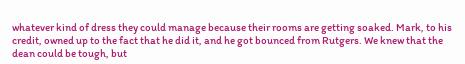whatever kind of dress they could manage because their rooms are getting soaked. Mark, to his credit, owned up to the fact that he did it, and he got bounced from Rutgers. We knew that the dean could be tough, but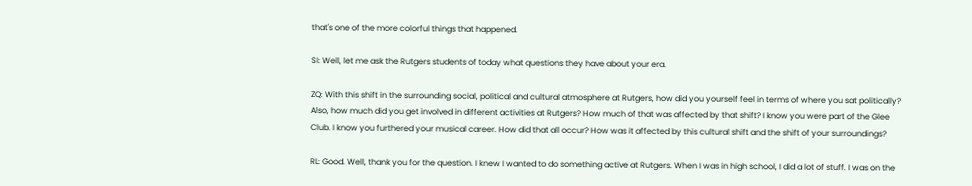that's one of the more colorful things that happened.

SI: Well, let me ask the Rutgers students of today what questions they have about your era.

ZQ: With this shift in the surrounding social, political and cultural atmosphere at Rutgers, how did you yourself feel in terms of where you sat politically? Also, how much did you get involved in different activities at Rutgers? How much of that was affected by that shift? I know you were part of the Glee Club. I know you furthered your musical career. How did that all occur? How was it affected by this cultural shift and the shift of your surroundings?

RL: Good. Well, thank you for the question. I knew I wanted to do something active at Rutgers. When I was in high school, I did a lot of stuff. I was on the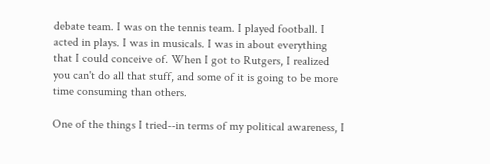debate team. I was on the tennis team. I played football. I acted in plays. I was in musicals. I was in about everything that I could conceive of. When I got to Rutgers, I realized you can't do all that stuff, and some of it is going to be more time consuming than others.

One of the things I tried--in terms of my political awareness, I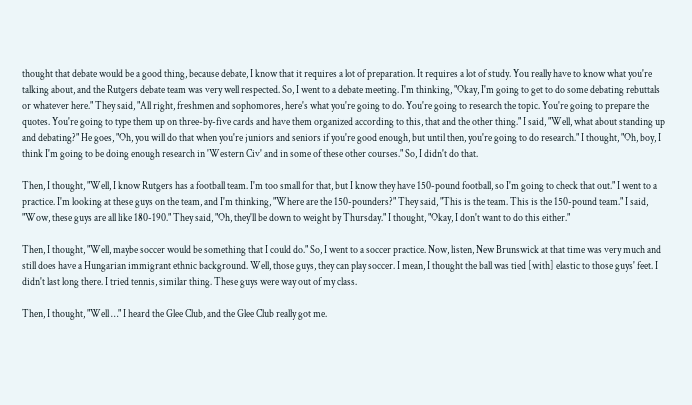thought that debate would be a good thing, because debate, I know that it requires a lot of preparation. It requires a lot of study. You really have to know what you're talking about, and the Rutgers debate team was very well respected. So, I went to a debate meeting. I'm thinking, "Okay, I'm going to get to do some debating rebuttals or whatever here." They said, "All right, freshmen and sophomores, here's what you're going to do. You're going to research the topic. You're going to prepare the quotes. You're going to type them up on three-by-five cards and have them organized according to this, that and the other thing." I said, "Well, what about standing up and debating?" He goes, "Oh, you will do that when you're juniors and seniors if you're good enough, but until then, you're going to do research." I thought, "Oh, boy, I think I'm going to be doing enough research in 'Western Civ' and in some of these other courses." So, I didn't do that.

Then, I thought, "Well, I know Rutgers has a football team. I'm too small for that, but I know they have 150-pound football, so I'm going to check that out." I went to a practice. I'm looking at these guys on the team, and I'm thinking, "Where are the 150-pounders?" They said, "This is the team. This is the 150-pound team." I said, "Wow, these guys are all like 180-190." They said, "Oh, they'll be down to weight by Thursday." I thought, "Okay, I don't want to do this either."

Then, I thought, "Well, maybe soccer would be something that I could do." So, I went to a soccer practice. Now, listen, New Brunswick at that time was very much and still does have a Hungarian immigrant ethnic background. Well, those guys, they can play soccer. I mean, I thought the ball was tied [with] elastic to those guys' feet. I didn't last long there. I tried tennis, similar thing. These guys were way out of my class.

Then, I thought, "Well …" I heard the Glee Club, and the Glee Club really got me.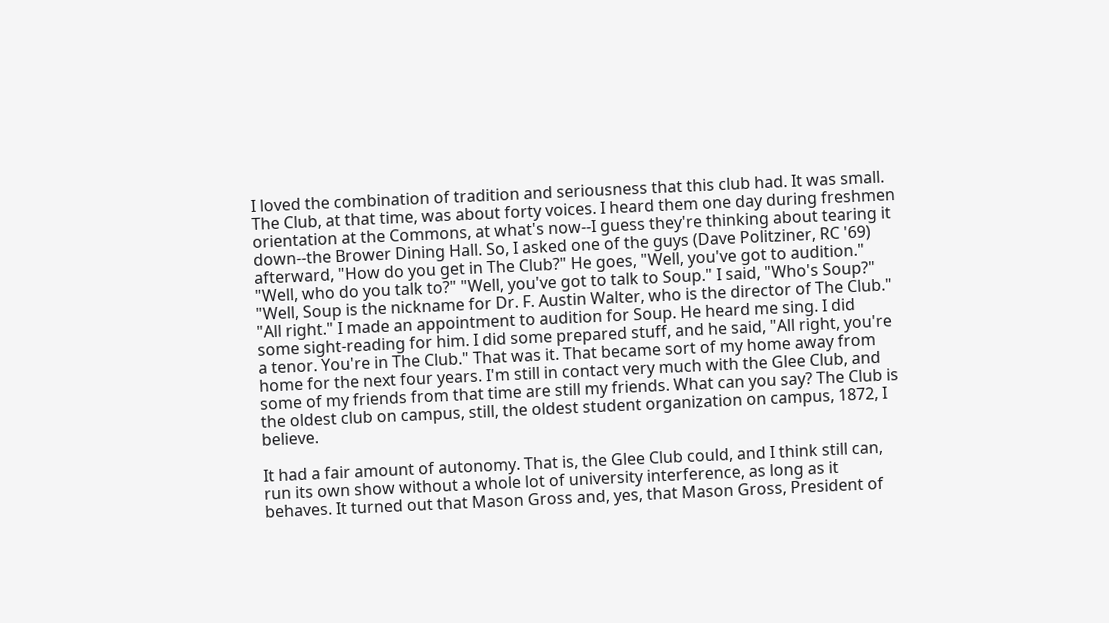I loved the combination of tradition and seriousness that this club had. It was small. The Club, at that time, was about forty voices. I heard them one day during freshmen orientation at the Commons, at what's now--I guess they're thinking about tearing it down--the Brower Dining Hall. So, I asked one of the guys (Dave Politziner, RC '69) afterward, "How do you get in The Club?" He goes, "Well, you've got to audition." "Well, who do you talk to?" "Well, you've got to talk to Soup." I said, "Who's Soup?" "Well, Soup is the nickname for Dr. F. Austin Walter, who is the director of The Club." "All right." I made an appointment to audition for Soup. He heard me sing. I did some sight-reading for him. I did some prepared stuff, and he said, "All right, you're a tenor. You're in The Club." That was it. That became sort of my home away from home for the next four years. I'm still in contact very much with the Glee Club, and some of my friends from that time are still my friends. What can you say? The Club is the oldest club on campus, still, the oldest student organization on campus, 1872, I believe.

It had a fair amount of autonomy. That is, the Glee Club could, and I think still can, run its own show without a whole lot of university interference, as long as it behaves. It turned out that Mason Gross and, yes, that Mason Gross, President of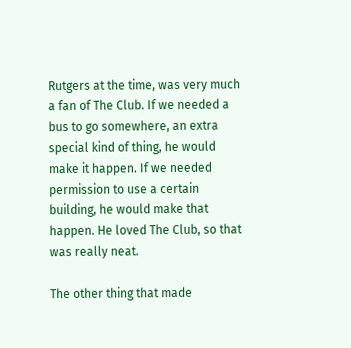Rutgers at the time, was very much a fan of The Club. If we needed a bus to go somewhere, an extra special kind of thing, he would make it happen. If we needed permission to use a certain building, he would make that happen. He loved The Club, so that was really neat.

The other thing that made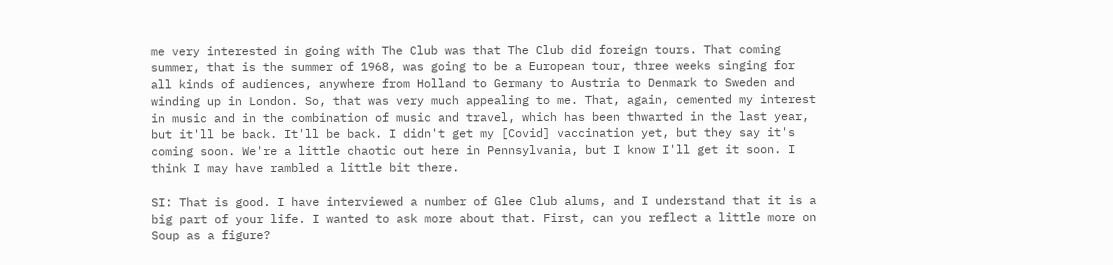me very interested in going with The Club was that The Club did foreign tours. That coming summer, that is the summer of 1968, was going to be a European tour, three weeks singing for all kinds of audiences, anywhere from Holland to Germany to Austria to Denmark to Sweden and winding up in London. So, that was very much appealing to me. That, again, cemented my interest in music and in the combination of music and travel, which has been thwarted in the last year, but it'll be back. It'll be back. I didn't get my [Covid] vaccination yet, but they say it's coming soon. We're a little chaotic out here in Pennsylvania, but I know I'll get it soon. I think I may have rambled a little bit there.

SI: That is good. I have interviewed a number of Glee Club alums, and I understand that it is a big part of your life. I wanted to ask more about that. First, can you reflect a little more on Soup as a figure?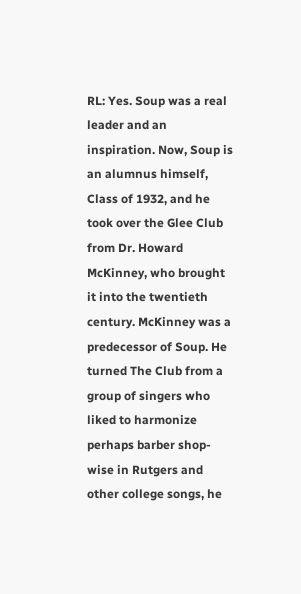RL: Yes. Soup was a real leader and an inspiration. Now, Soup is an alumnus himself, Class of 1932, and he took over the Glee Club from Dr. Howard McKinney, who brought it into the twentieth century. McKinney was a predecessor of Soup. He turned The Club from a group of singers who liked to harmonize perhaps barber shop-wise in Rutgers and other college songs, he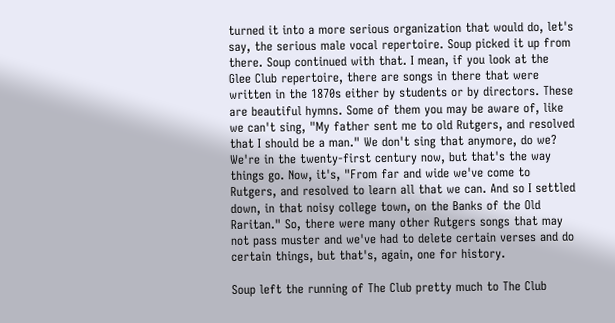turned it into a more serious organization that would do, let's say, the serious male vocal repertoire. Soup picked it up from there. Soup continued with that. I mean, if you look at the Glee Club repertoire, there are songs in there that were written in the 1870s either by students or by directors. These are beautiful hymns. Some of them you may be aware of, like we can't sing, "My father sent me to old Rutgers, and resolved that I should be a man." We don't sing that anymore, do we? We're in the twenty-first century now, but that's the way things go. Now, it's, "From far and wide we've come to Rutgers, and resolved to learn all that we can. And so I settled down, in that noisy college town, on the Banks of the Old Raritan." So, there were many other Rutgers songs that may not pass muster and we've had to delete certain verses and do certain things, but that's, again, one for history.

Soup left the running of The Club pretty much to The Club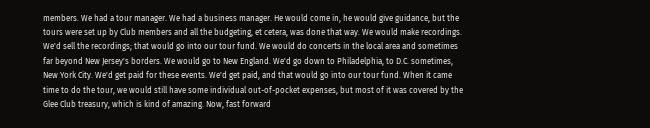members. We had a tour manager. We had a business manager. He would come in, he would give guidance, but the tours were set up by Club members and all the budgeting, et cetera, was done that way. We would make recordings. We'd sell the recordings; that would go into our tour fund. We would do concerts in the local area and sometimes far beyond New Jersey's borders. We would go to New England. We'd go down to Philadelphia, to D.C. sometimes, New York City. We'd get paid for these events. We'd get paid, and that would go into our tour fund. When it came time to do the tour, we would still have some individual out-of-pocket expenses, but most of it was covered by the Glee Club treasury, which is kind of amazing. Now, fast forward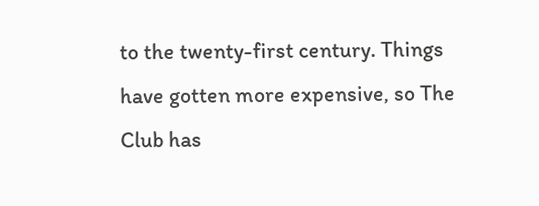to the twenty-first century. Things have gotten more expensive, so The Club has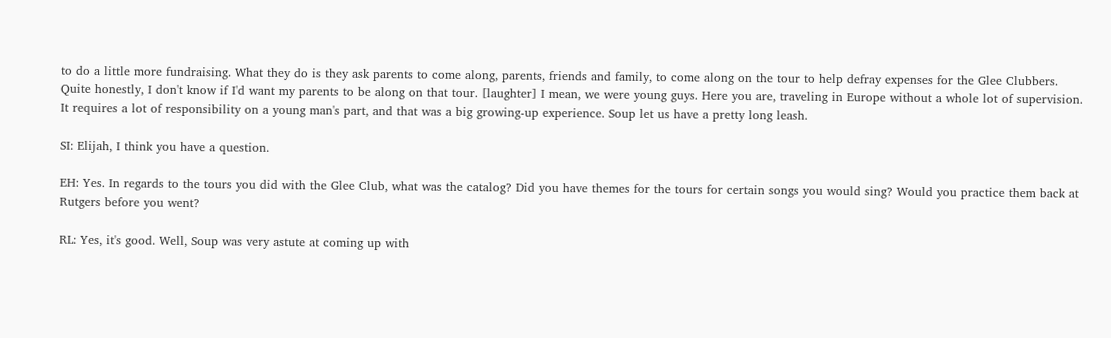to do a little more fundraising. What they do is they ask parents to come along, parents, friends and family, to come along on the tour to help defray expenses for the Glee Clubbers. Quite honestly, I don't know if I'd want my parents to be along on that tour. [laughter] I mean, we were young guys. Here you are, traveling in Europe without a whole lot of supervision. It requires a lot of responsibility on a young man's part, and that was a big growing-up experience. Soup let us have a pretty long leash.

SI: Elijah, I think you have a question.

EH: Yes. In regards to the tours you did with the Glee Club, what was the catalog? Did you have themes for the tours for certain songs you would sing? Would you practice them back at Rutgers before you went?

RL: Yes, it's good. Well, Soup was very astute at coming up with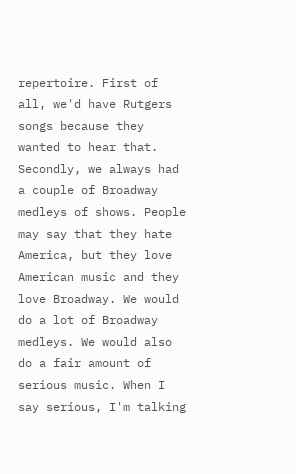repertoire. First of all, we'd have Rutgers songs because they wanted to hear that. Secondly, we always had a couple of Broadway medleys of shows. People may say that they hate America, but they love American music and they love Broadway. We would do a lot of Broadway medleys. We would also do a fair amount of serious music. When I say serious, I'm talking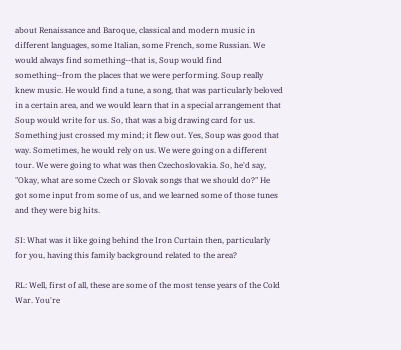about Renaissance and Baroque, classical and modern music in different languages, some Italian, some French, some Russian. We would always find something--that is, Soup would find something--from the places that we were performing. Soup really knew music. He would find a tune, a song, that was particularly beloved in a certain area, and we would learn that in a special arrangement that Soup would write for us. So, that was a big drawing card for us. Something just crossed my mind; it flew out. Yes, Soup was good that way. Sometimes, he would rely on us. We were going on a different tour. We were going to what was then Czechoslovakia. So, he'd say, "Okay, what are some Czech or Slovak songs that we should do?" He got some input from some of us, and we learned some of those tunes and they were big hits.

SI: What was it like going behind the Iron Curtain then, particularly for you, having this family background related to the area?

RL: Well, first of all, these are some of the most tense years of the Cold War. You're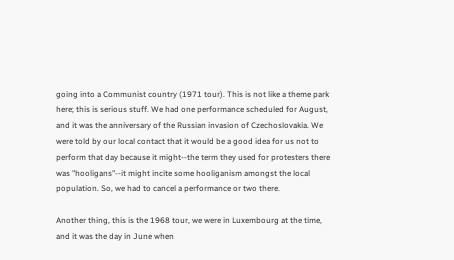going into a Communist country (1971 tour). This is not like a theme park here; this is serious stuff. We had one performance scheduled for August, and it was the anniversary of the Russian invasion of Czechoslovakia. We were told by our local contact that it would be a good idea for us not to perform that day because it might--the term they used for protesters there was "hooligans"--it might incite some hooliganism amongst the local population. So, we had to cancel a performance or two there.

Another thing, this is the 1968 tour, we were in Luxembourg at the time, and it was the day in June when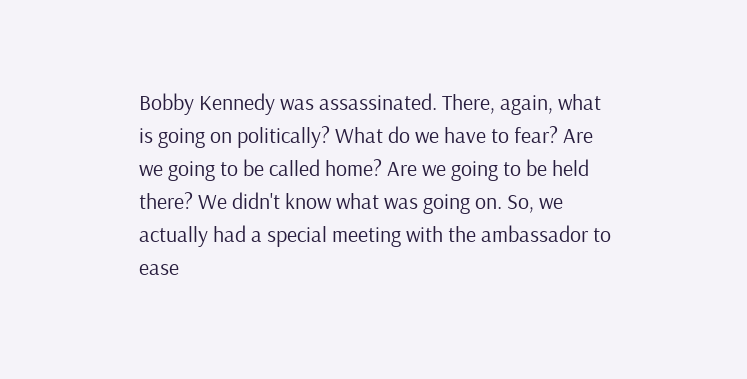Bobby Kennedy was assassinated. There, again, what is going on politically? What do we have to fear? Are we going to be called home? Are we going to be held there? We didn't know what was going on. So, we actually had a special meeting with the ambassador to ease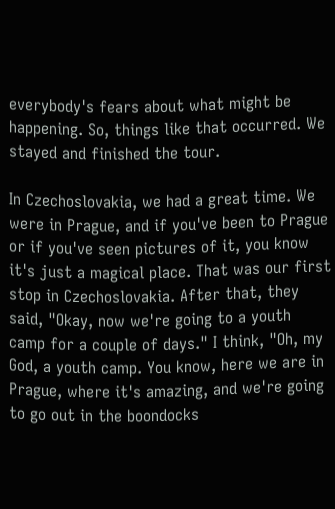everybody's fears about what might be happening. So, things like that occurred. We stayed and finished the tour.

In Czechoslovakia, we had a great time. We were in Prague, and if you've been to Prague or if you've seen pictures of it, you know it's just a magical place. That was our first stop in Czechoslovakia. After that, they said, "Okay, now we're going to a youth camp for a couple of days." I think, "Oh, my God, a youth camp. You know, here we are in Prague, where it's amazing, and we're going to go out in the boondocks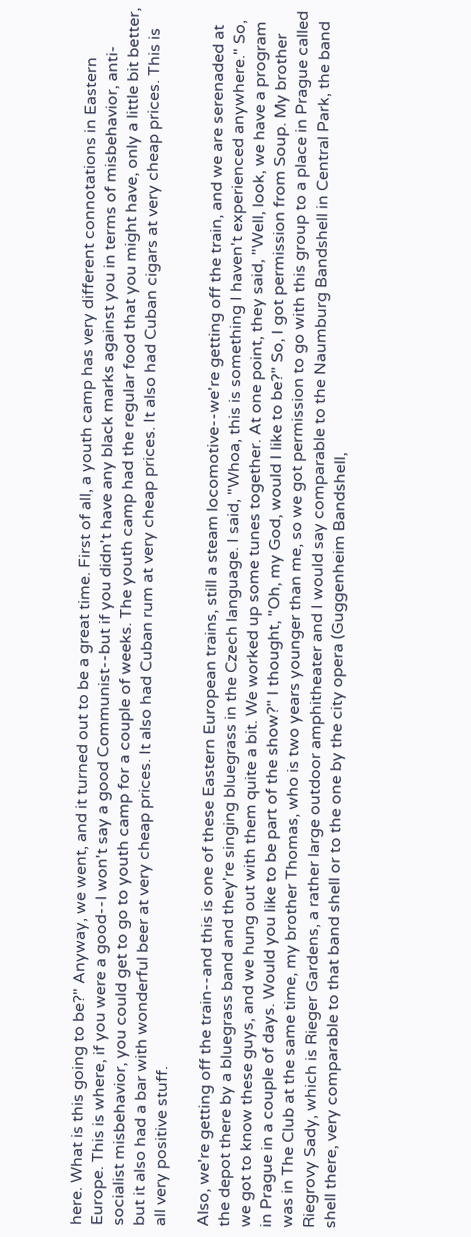here. What is this going to be?" Anyway, we went, and it turned out to be a great time. First of all, a youth camp has very different connotations in Eastern Europe. This is where, if you were a good--I won't say a good Communist--but if you didn't have any black marks against you in terms of misbehavior, anti-socialist misbehavior, you could get to go to youth camp for a couple of weeks. The youth camp had the regular food that you might have, only a little bit better, but it also had a bar with wonderful beer at very cheap prices. It also had Cuban rum at very cheap prices. It also had Cuban cigars at very cheap prices. This is all very positive stuff.

Also, we're getting off the train--and this is one of these Eastern European trains, still a steam locomotive--we're getting off the train, and we are serenaded at the depot there by a bluegrass band and they're singing bluegrass in the Czech language. I said, "Whoa, this is something I haven't experienced anywhere." So, we got to know these guys, and we hung out with them quite a bit. We worked up some tunes together. At one point, they said, "Well, look, we have a program in Prague in a couple of days. Would you like to be part of the show?" I thought, "Oh, my God, would I like to be?" So, I got permission from Soup. My brother was in The Club at the same time, my brother Thomas, who is two years younger than me, so we got permission to go with this group to a place in Prague called Riegrovy Sady, which is Rieger Gardens, a rather large outdoor amphitheater and I would say comparable to the Naumburg Bandshell in Central Park, the band shell there, very comparable to that band shell or to the one by the city opera (Guggenheim Bandshell,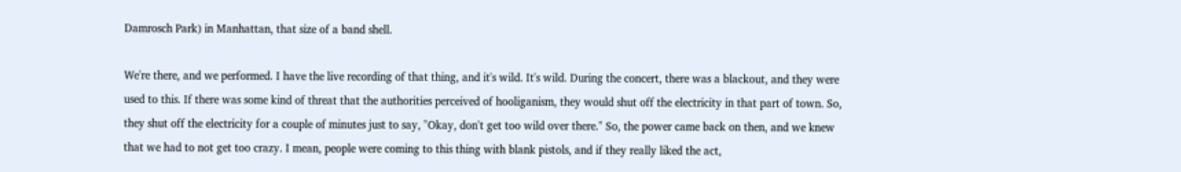Damrosch Park) in Manhattan, that size of a band shell.

We're there, and we performed. I have the live recording of that thing, and it's wild. It's wild. During the concert, there was a blackout, and they were used to this. If there was some kind of threat that the authorities perceived of hooliganism, they would shut off the electricity in that part of town. So, they shut off the electricity for a couple of minutes just to say, "Okay, don't get too wild over there." So, the power came back on then, and we knew that we had to not get too crazy. I mean, people were coming to this thing with blank pistols, and if they really liked the act,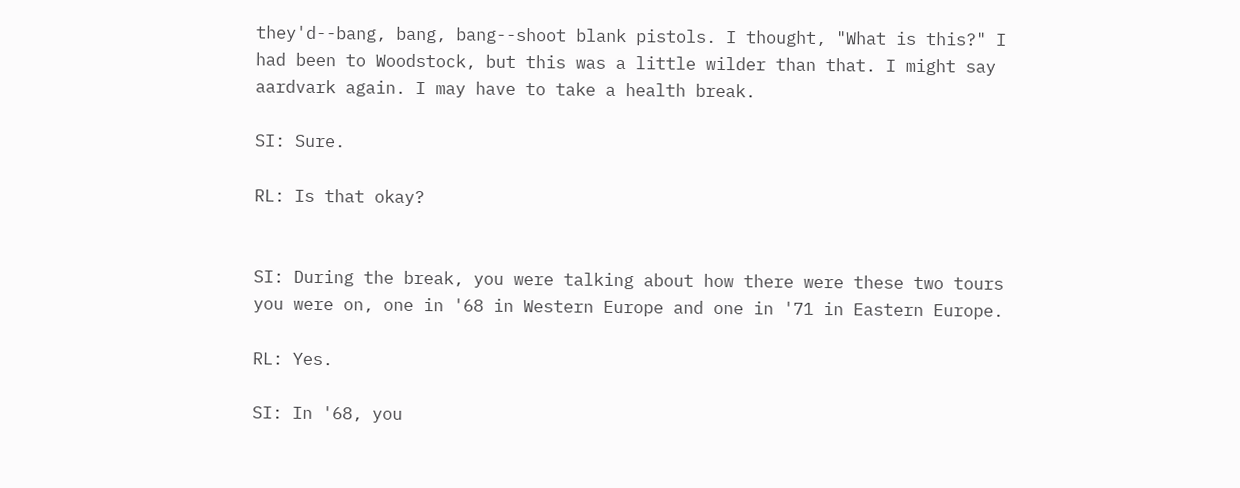they'd--bang, bang, bang--shoot blank pistols. I thought, "What is this?" I had been to Woodstock, but this was a little wilder than that. I might say aardvark again. I may have to take a health break.

SI: Sure.

RL: Is that okay?


SI: During the break, you were talking about how there were these two tours you were on, one in '68 in Western Europe and one in '71 in Eastern Europe.

RL: Yes.

SI: In '68, you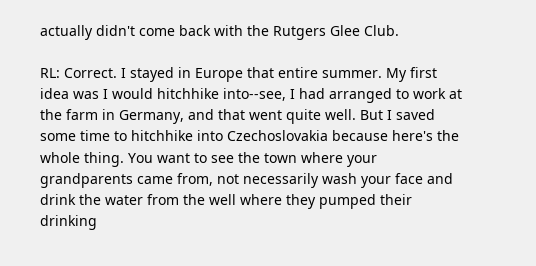actually didn't come back with the Rutgers Glee Club.

RL: Correct. I stayed in Europe that entire summer. My first idea was I would hitchhike into--see, I had arranged to work at the farm in Germany, and that went quite well. But I saved some time to hitchhike into Czechoslovakia because here's the whole thing. You want to see the town where your grandparents came from, not necessarily wash your face and drink the water from the well where they pumped their drinking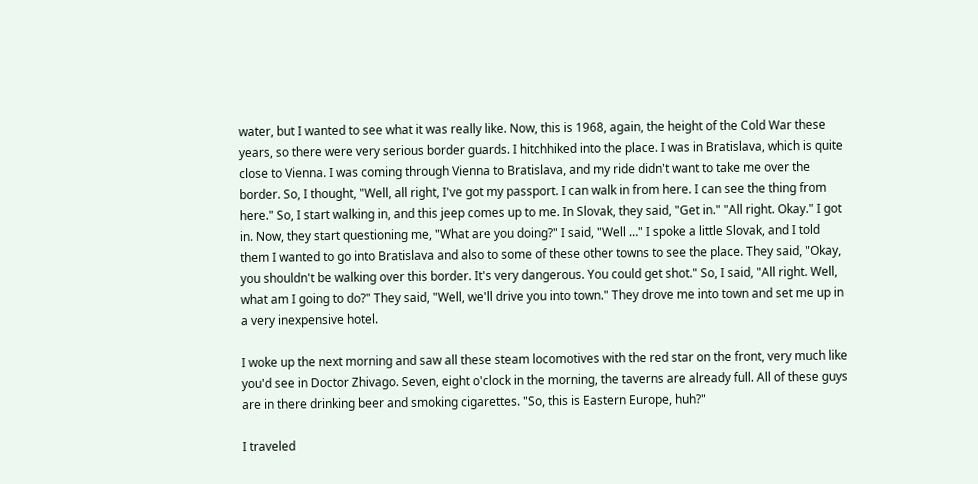water, but I wanted to see what it was really like. Now, this is 1968, again, the height of the Cold War these years, so there were very serious border guards. I hitchhiked into the place. I was in Bratislava, which is quite close to Vienna. I was coming through Vienna to Bratislava, and my ride didn't want to take me over the border. So, I thought, "Well, all right, I've got my passport. I can walk in from here. I can see the thing from here." So, I start walking in, and this jeep comes up to me. In Slovak, they said, "Get in." "All right. Okay." I got in. Now, they start questioning me, "What are you doing?" I said, "Well …" I spoke a little Slovak, and I told them I wanted to go into Bratislava and also to some of these other towns to see the place. They said, "Okay, you shouldn't be walking over this border. It's very dangerous. You could get shot." So, I said, "All right. Well, what am I going to do?" They said, "Well, we'll drive you into town." They drove me into town and set me up in a very inexpensive hotel.

I woke up the next morning and saw all these steam locomotives with the red star on the front, very much like you'd see in Doctor Zhivago. Seven, eight o'clock in the morning, the taverns are already full. All of these guys are in there drinking beer and smoking cigarettes. "So, this is Eastern Europe, huh?"

I traveled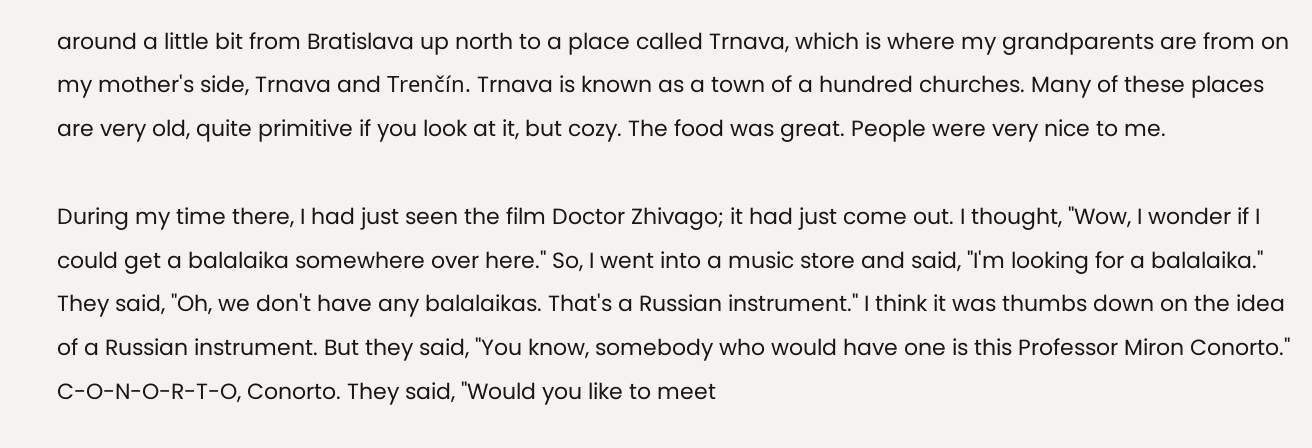around a little bit from Bratislava up north to a place called Trnava, which is where my grandparents are from on my mother's side, Trnava and Trenčín. Trnava is known as a town of a hundred churches. Many of these places are very old, quite primitive if you look at it, but cozy. The food was great. People were very nice to me.

During my time there, I had just seen the film Doctor Zhivago; it had just come out. I thought, "Wow, I wonder if I could get a balalaika somewhere over here." So, I went into a music store and said, "I'm looking for a balalaika." They said, "Oh, we don't have any balalaikas. That's a Russian instrument." I think it was thumbs down on the idea of a Russian instrument. But they said, "You know, somebody who would have one is this Professor Miron Conorto." C-O-N-O-R-T-O, Conorto. They said, "Would you like to meet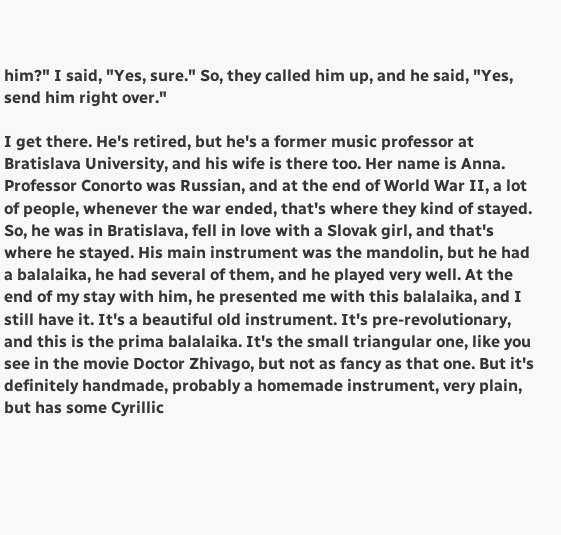him?" I said, "Yes, sure." So, they called him up, and he said, "Yes, send him right over."

I get there. He's retired, but he's a former music professor at Bratislava University, and his wife is there too. Her name is Anna. Professor Conorto was Russian, and at the end of World War II, a lot of people, whenever the war ended, that's where they kind of stayed. So, he was in Bratislava, fell in love with a Slovak girl, and that's where he stayed. His main instrument was the mandolin, but he had a balalaika, he had several of them, and he played very well. At the end of my stay with him, he presented me with this balalaika, and I still have it. It's a beautiful old instrument. It's pre-revolutionary, and this is the prima balalaika. It's the small triangular one, like you see in the movie Doctor Zhivago, but not as fancy as that one. But it's definitely handmade, probably a homemade instrument, very plain, but has some Cyrillic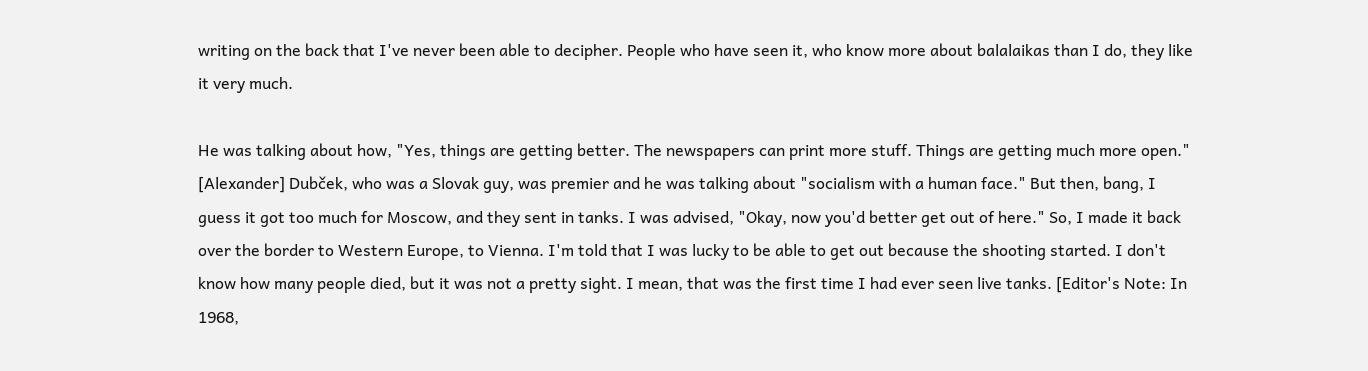writing on the back that I've never been able to decipher. People who have seen it, who know more about balalaikas than I do, they like it very much.

He was talking about how, "Yes, things are getting better. The newspapers can print more stuff. Things are getting much more open." [Alexander] Dubček, who was a Slovak guy, was premier and he was talking about "socialism with a human face." But then, bang, I guess it got too much for Moscow, and they sent in tanks. I was advised, "Okay, now you'd better get out of here." So, I made it back over the border to Western Europe, to Vienna. I'm told that I was lucky to be able to get out because the shooting started. I don't know how many people died, but it was not a pretty sight. I mean, that was the first time I had ever seen live tanks. [Editor's Note: In 1968,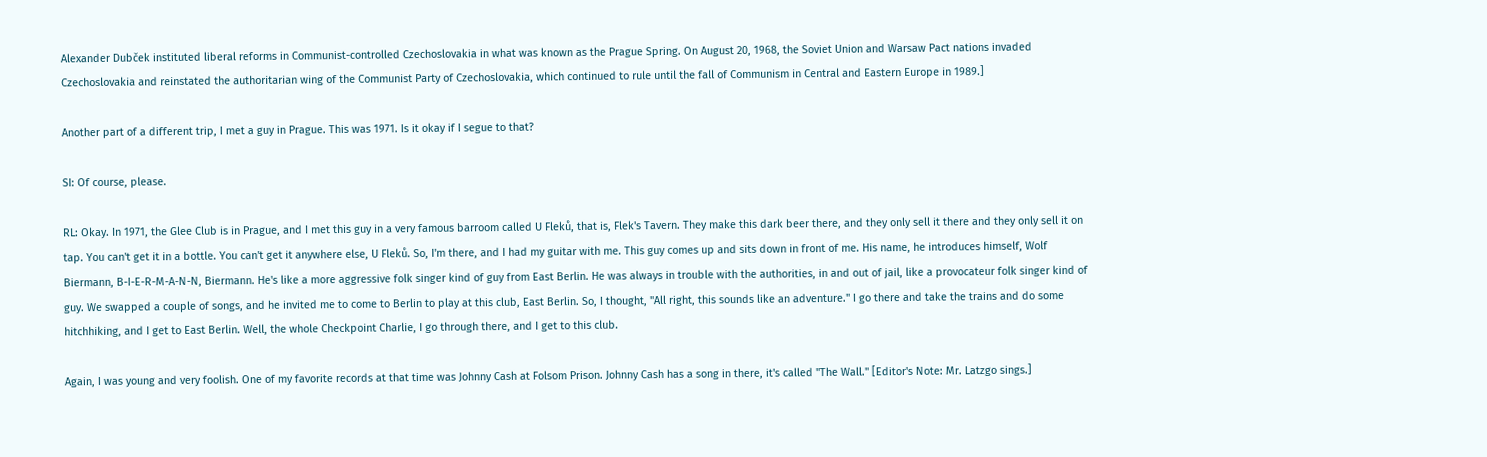Alexander Dubček instituted liberal reforms in Communist-controlled Czechoslovakia in what was known as the Prague Spring. On August 20, 1968, the Soviet Union and Warsaw Pact nations invaded Czechoslovakia and reinstated the authoritarian wing of the Communist Party of Czechoslovakia, which continued to rule until the fall of Communism in Central and Eastern Europe in 1989.]

Another part of a different trip, I met a guy in Prague. This was 1971. Is it okay if I segue to that?

SI: Of course, please.

RL: Okay. In 1971, the Glee Club is in Prague, and I met this guy in a very famous barroom called U Fleků, that is, Flek's Tavern. They make this dark beer there, and they only sell it there and they only sell it on tap. You can't get it in a bottle. You can't get it anywhere else, U Fleků. So, I'm there, and I had my guitar with me. This guy comes up and sits down in front of me. His name, he introduces himself, Wolf Biermann, B-I-E-R-M-A-N-N, Biermann. He's like a more aggressive folk singer kind of guy from East Berlin. He was always in trouble with the authorities, in and out of jail, like a provocateur folk singer kind of guy. We swapped a couple of songs, and he invited me to come to Berlin to play at this club, East Berlin. So, I thought, "All right, this sounds like an adventure." I go there and take the trains and do some hitchhiking, and I get to East Berlin. Well, the whole Checkpoint Charlie, I go through there, and I get to this club.

Again, I was young and very foolish. One of my favorite records at that time was Johnny Cash at Folsom Prison. Johnny Cash has a song in there, it's called "The Wall." [Editor's Note: Mr. Latzgo sings.]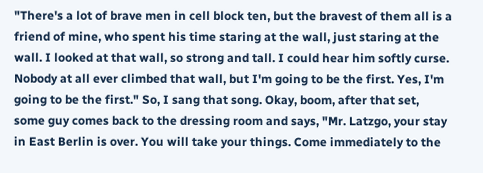"There's a lot of brave men in cell block ten, but the bravest of them all is a friend of mine, who spent his time staring at the wall, just staring at the wall. I looked at that wall, so strong and tall. I could hear him softly curse. Nobody at all ever climbed that wall, but I'm going to be the first. Yes, I'm going to be the first." So, I sang that song. Okay, boom, after that set, some guy comes back to the dressing room and says, "Mr. Latzgo, your stay in East Berlin is over. You will take your things. Come immediately to the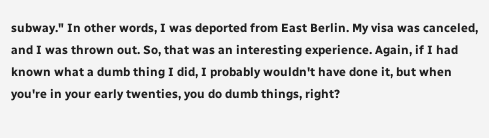subway." In other words, I was deported from East Berlin. My visa was canceled, and I was thrown out. So, that was an interesting experience. Again, if I had known what a dumb thing I did, I probably wouldn't have done it, but when you're in your early twenties, you do dumb things, right?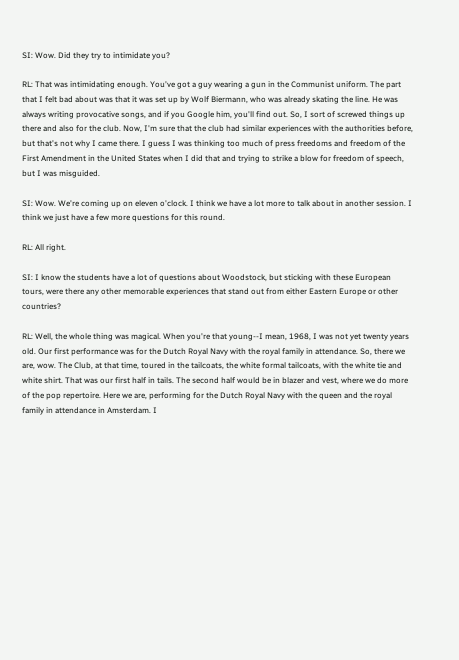SI: Wow. Did they try to intimidate you?

RL: That was intimidating enough. You've got a guy wearing a gun in the Communist uniform. The part that I felt bad about was that it was set up by Wolf Biermann, who was already skating the line. He was always writing provocative songs, and if you Google him, you'll find out. So, I sort of screwed things up there and also for the club. Now, I'm sure that the club had similar experiences with the authorities before, but that's not why I came there. I guess I was thinking too much of press freedoms and freedom of the First Amendment in the United States when I did that and trying to strike a blow for freedom of speech, but I was misguided.

SI: Wow. We're coming up on eleven o'clock. I think we have a lot more to talk about in another session. I think we just have a few more questions for this round.

RL: All right.

SI: I know the students have a lot of questions about Woodstock, but sticking with these European tours, were there any other memorable experiences that stand out from either Eastern Europe or other countries?

RL: Well, the whole thing was magical. When you're that young--I mean, 1968, I was not yet twenty years old. Our first performance was for the Dutch Royal Navy with the royal family in attendance. So, there we are, wow. The Club, at that time, toured in the tailcoats, the white formal tailcoats, with the white tie and white shirt. That was our first half in tails. The second half would be in blazer and vest, where we do more of the pop repertoire. Here we are, performing for the Dutch Royal Navy with the queen and the royal family in attendance in Amsterdam. I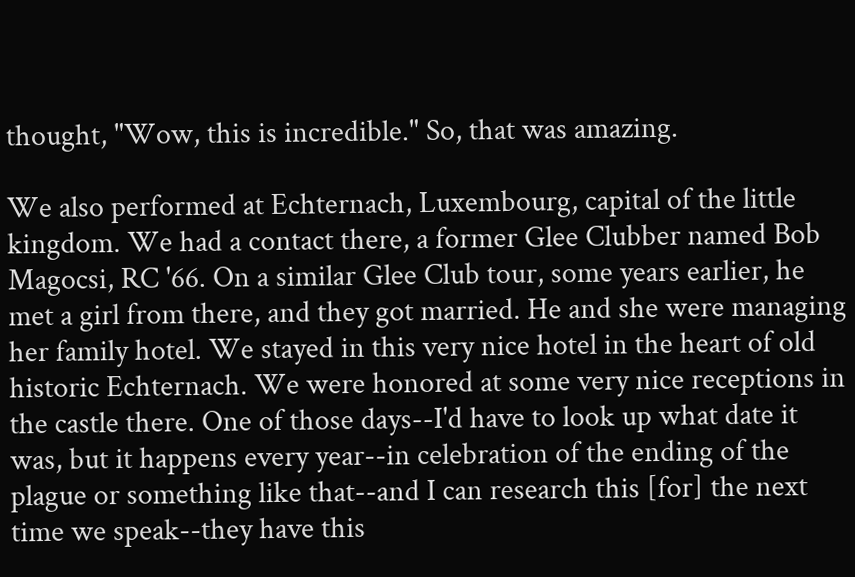thought, "Wow, this is incredible." So, that was amazing.

We also performed at Echternach, Luxembourg, capital of the little kingdom. We had a contact there, a former Glee Clubber named Bob Magocsi, RC '66. On a similar Glee Club tour, some years earlier, he met a girl from there, and they got married. He and she were managing her family hotel. We stayed in this very nice hotel in the heart of old historic Echternach. We were honored at some very nice receptions in the castle there. One of those days--I'd have to look up what date it was, but it happens every year--in celebration of the ending of the plague or something like that--and I can research this [for] the next time we speak--they have this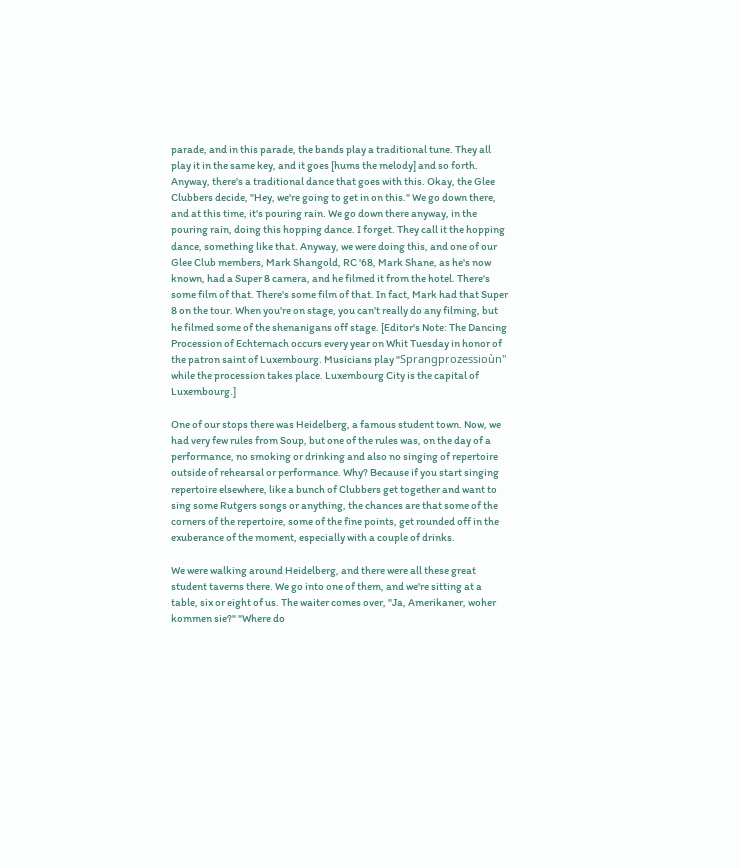parade, and in this parade, the bands play a traditional tune. They all play it in the same key, and it goes [hums the melody] and so forth. Anyway, there's a traditional dance that goes with this. Okay, the Glee Clubbers decide, "Hey, we're going to get in on this." We go down there, and at this time, it's pouring rain. We go down there anyway, in the pouring rain, doing this hopping dance. I forget. They call it the hopping dance, something like that. Anyway, we were doing this, and one of our Glee Club members, Mark Shangold, RC '68, Mark Shane, as he's now known, had a Super 8 camera, and he filmed it from the hotel. There's some film of that. There's some film of that. In fact, Mark had that Super 8 on the tour. When you're on stage, you can't really do any filming, but he filmed some of the shenanigans off stage. [Editor's Note: The Dancing Procession of Echternach occurs every year on Whit Tuesday in honor of the patron saint of Luxembourg. Musicians play "Sprangprozessioùn" while the procession takes place. Luxembourg City is the capital of Luxembourg.]

One of our stops there was Heidelberg, a famous student town. Now, we had very few rules from Soup, but one of the rules was, on the day of a performance, no smoking or drinking and also no singing of repertoire outside of rehearsal or performance. Why? Because if you start singing repertoire elsewhere, like a bunch of Clubbers get together and want to sing some Rutgers songs or anything, the chances are that some of the corners of the repertoire, some of the fine points, get rounded off in the exuberance of the moment, especially with a couple of drinks.

We were walking around Heidelberg, and there were all these great student taverns there. We go into one of them, and we're sitting at a table, six or eight of us. The waiter comes over, "Ja, Amerikaner, woher kommen sie?" "Where do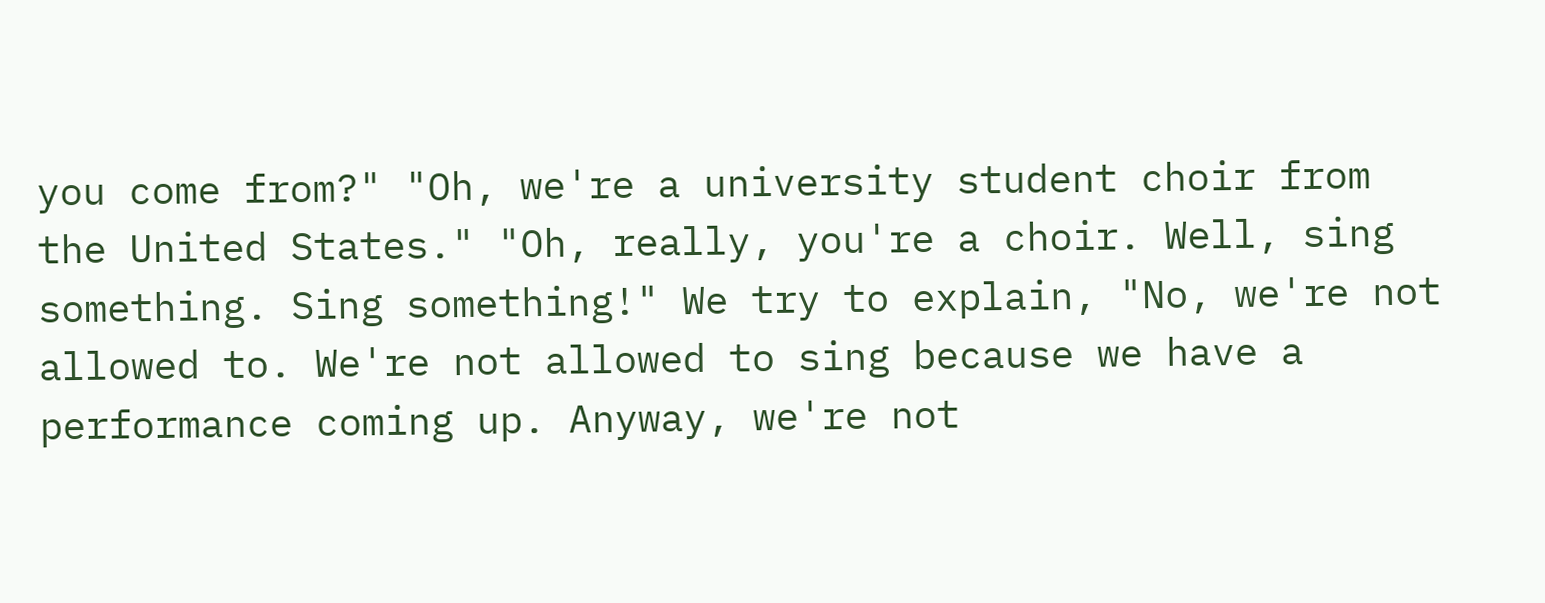you come from?" "Oh, we're a university student choir from the United States." "Oh, really, you're a choir. Well, sing something. Sing something!" We try to explain, "No, we're not allowed to. We're not allowed to sing because we have a performance coming up. Anyway, we're not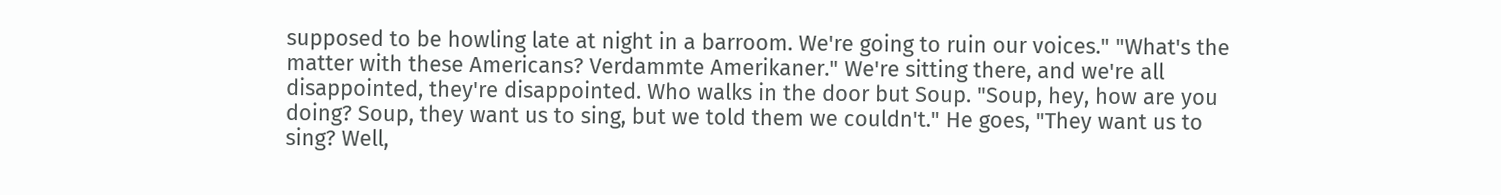supposed to be howling late at night in a barroom. We're going to ruin our voices." "What's the matter with these Americans? Verdammte Amerikaner." We're sitting there, and we're all disappointed, they're disappointed. Who walks in the door but Soup. "Soup, hey, how are you doing? Soup, they want us to sing, but we told them we couldn't." He goes, "They want us to sing? Well,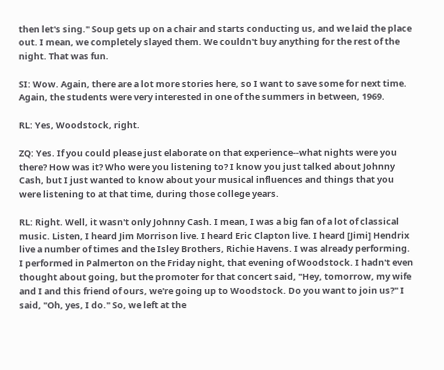then let's sing." Soup gets up on a chair and starts conducting us, and we laid the place out. I mean, we completely slayed them. We couldn't buy anything for the rest of the night. That was fun.

SI: Wow. Again, there are a lot more stories here, so I want to save some for next time. Again, the students were very interested in one of the summers in between, 1969.

RL: Yes, Woodstock, right.

ZQ: Yes. If you could please just elaborate on that experience--what nights were you there? How was it? Who were you listening to? I know you just talked about Johnny Cash, but I just wanted to know about your musical influences and things that you were listening to at that time, during those college years.

RL: Right. Well, it wasn't only Johnny Cash. I mean, I was a big fan of a lot of classical music. Listen, I heard Jim Morrison live. I heard Eric Clapton live. I heard [Jimi] Hendrix live a number of times and the Isley Brothers, Richie Havens. I was already performing. I performed in Palmerton on the Friday night, that evening of Woodstock. I hadn't even thought about going, but the promoter for that concert said, "Hey, tomorrow, my wife and I and this friend of ours, we're going up to Woodstock. Do you want to join us?" I said, "Oh, yes, I do." So, we left at the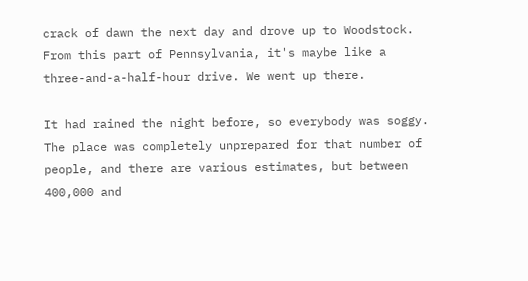crack of dawn the next day and drove up to Woodstock. From this part of Pennsylvania, it's maybe like a three-and-a-half-hour drive. We went up there.

It had rained the night before, so everybody was soggy. The place was completely unprepared for that number of people, and there are various estimates, but between 400,000 and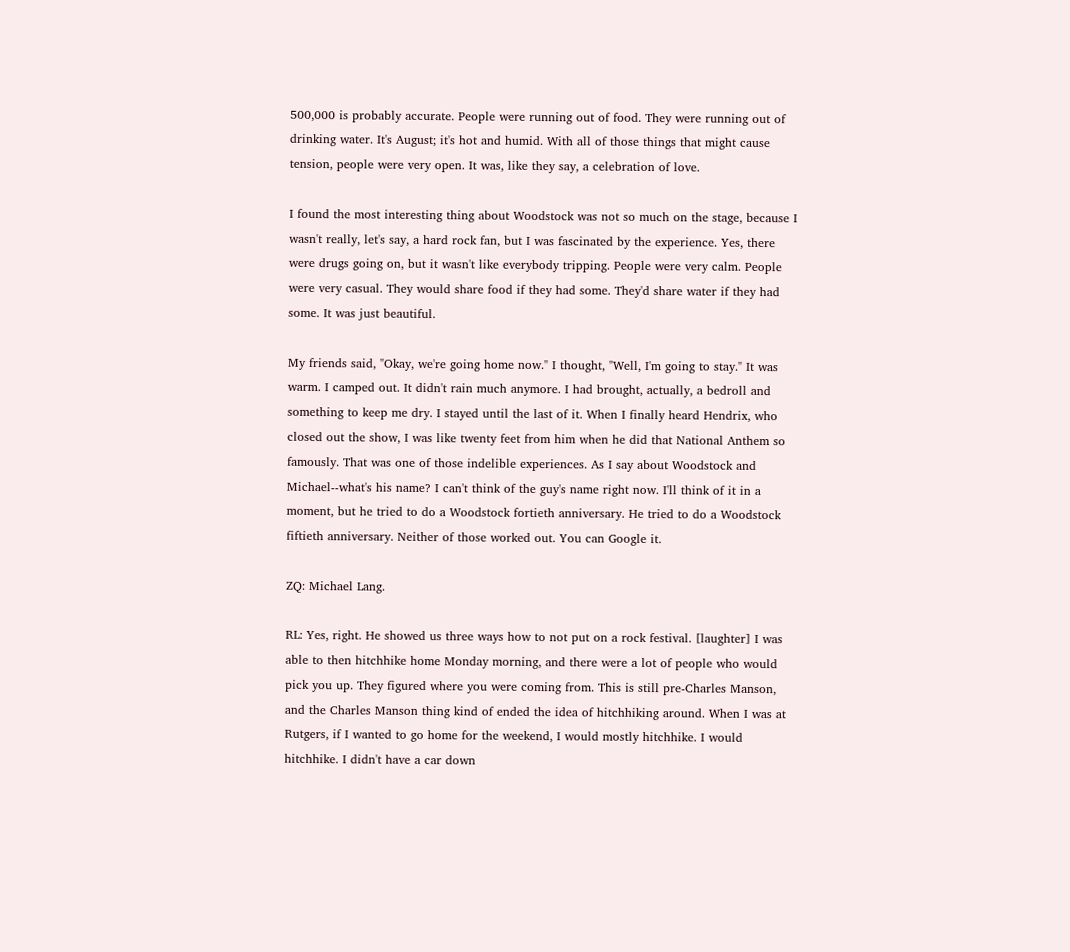500,000 is probably accurate. People were running out of food. They were running out of drinking water. It's August; it's hot and humid. With all of those things that might cause tension, people were very open. It was, like they say, a celebration of love.

I found the most interesting thing about Woodstock was not so much on the stage, because I wasn't really, let's say, a hard rock fan, but I was fascinated by the experience. Yes, there were drugs going on, but it wasn't like everybody tripping. People were very calm. People were very casual. They would share food if they had some. They'd share water if they had some. It was just beautiful.

My friends said, "Okay, we're going home now." I thought, "Well, I'm going to stay." It was warm. I camped out. It didn't rain much anymore. I had brought, actually, a bedroll and something to keep me dry. I stayed until the last of it. When I finally heard Hendrix, who closed out the show, I was like twenty feet from him when he did that National Anthem so famously. That was one of those indelible experiences. As I say about Woodstock and Michael--what's his name? I can't think of the guy's name right now. I'll think of it in a moment, but he tried to do a Woodstock fortieth anniversary. He tried to do a Woodstock fiftieth anniversary. Neither of those worked out. You can Google it.

ZQ: Michael Lang.

RL: Yes, right. He showed us three ways how to not put on a rock festival. [laughter] I was able to then hitchhike home Monday morning, and there were a lot of people who would pick you up. They figured where you were coming from. This is still pre-Charles Manson, and the Charles Manson thing kind of ended the idea of hitchhiking around. When I was at Rutgers, if I wanted to go home for the weekend, I would mostly hitchhike. I would hitchhike. I didn't have a car down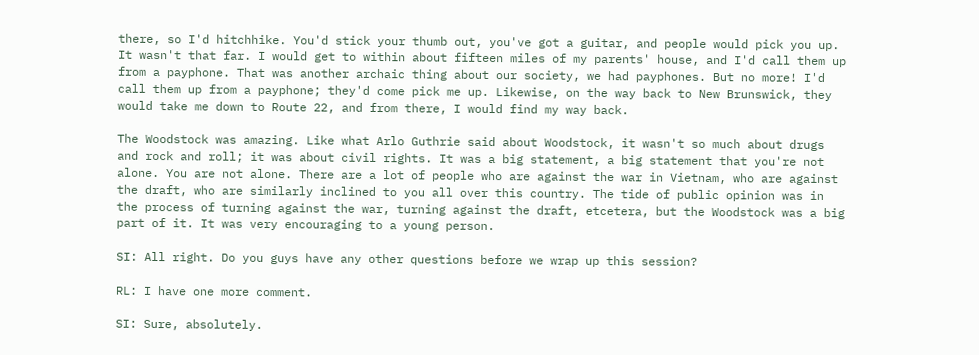there, so I'd hitchhike. You'd stick your thumb out, you've got a guitar, and people would pick you up. It wasn't that far. I would get to within about fifteen miles of my parents' house, and I'd call them up from a payphone. That was another archaic thing about our society, we had payphones. But no more! I'd call them up from a payphone; they'd come pick me up. Likewise, on the way back to New Brunswick, they would take me down to Route 22, and from there, I would find my way back.

The Woodstock was amazing. Like what Arlo Guthrie said about Woodstock, it wasn't so much about drugs and rock and roll; it was about civil rights. It was a big statement, a big statement that you're not alone. You are not alone. There are a lot of people who are against the war in Vietnam, who are against the draft, who are similarly inclined to you all over this country. The tide of public opinion was in the process of turning against the war, turning against the draft, etcetera, but the Woodstock was a big part of it. It was very encouraging to a young person.

SI: All right. Do you guys have any other questions before we wrap up this session?

RL: I have one more comment.

SI: Sure, absolutely.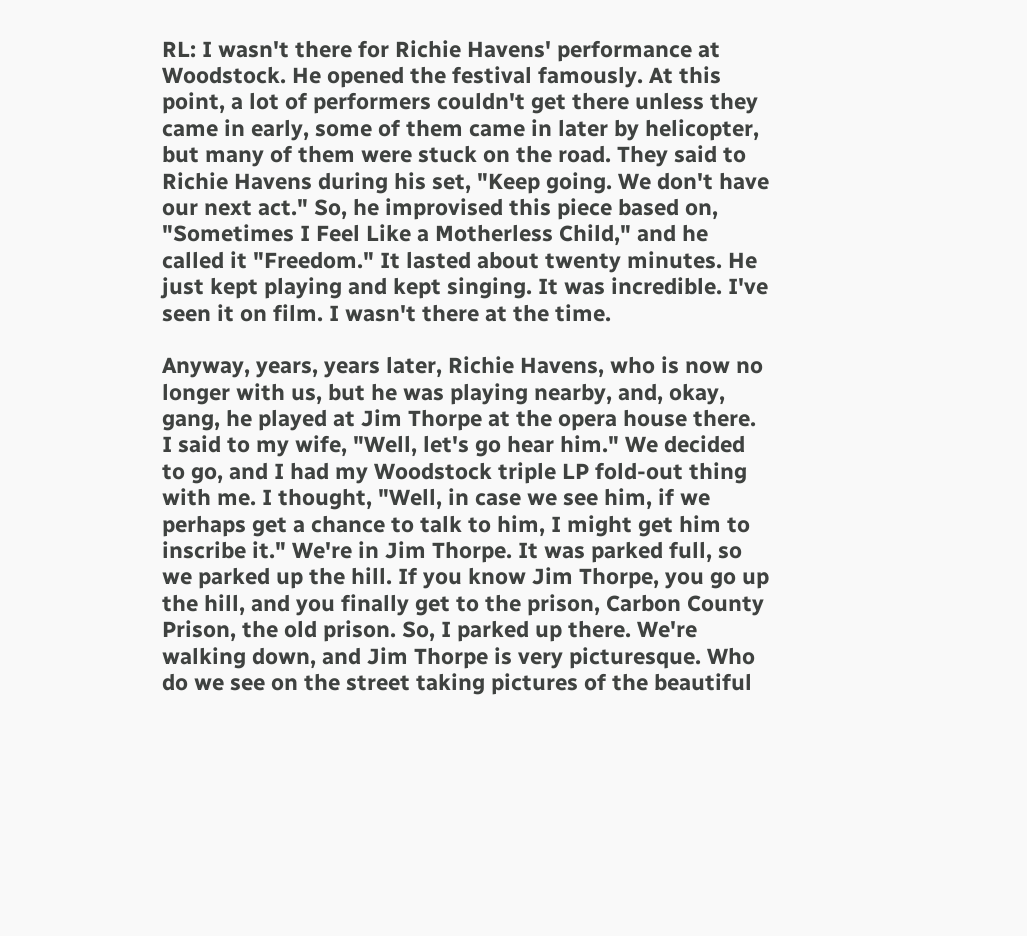RL: I wasn't there for Richie Havens' performance at Woodstock. He opened the festival famously. At this point, a lot of performers couldn't get there unless they came in early, some of them came in later by helicopter, but many of them were stuck on the road. They said to Richie Havens during his set, "Keep going. We don't have our next act." So, he improvised this piece based on, "Sometimes I Feel Like a Motherless Child," and he called it "Freedom." It lasted about twenty minutes. He just kept playing and kept singing. It was incredible. I've seen it on film. I wasn't there at the time.

Anyway, years, years later, Richie Havens, who is now no longer with us, but he was playing nearby, and, okay, gang, he played at Jim Thorpe at the opera house there. I said to my wife, "Well, let's go hear him." We decided to go, and I had my Woodstock triple LP fold-out thing with me. I thought, "Well, in case we see him, if we perhaps get a chance to talk to him, I might get him to inscribe it." We're in Jim Thorpe. It was parked full, so we parked up the hill. If you know Jim Thorpe, you go up the hill, and you finally get to the prison, Carbon County Prison, the old prison. So, I parked up there. We're walking down, and Jim Thorpe is very picturesque. Who do we see on the street taking pictures of the beautiful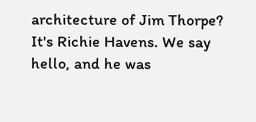architecture of Jim Thorpe? It's Richie Havens. We say hello, and he was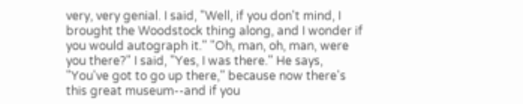very, very genial. I said, "Well, if you don't mind, I brought the Woodstock thing along, and I wonder if you would autograph it." "Oh, man, oh, man, were you there?" I said, "Yes, I was there." He says, "You've got to go up there," because now there's this great museum--and if you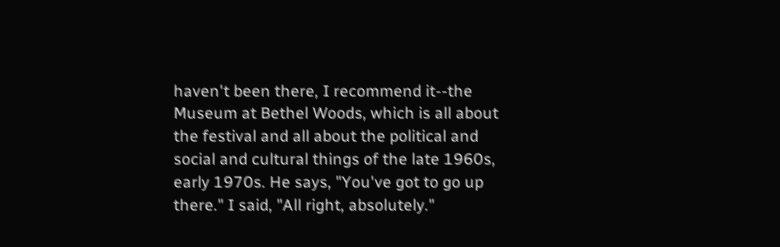haven't been there, I recommend it--the Museum at Bethel Woods, which is all about the festival and all about the political and social and cultural things of the late 1960s, early 1970s. He says, "You've got to go up there." I said, "All right, absolutely."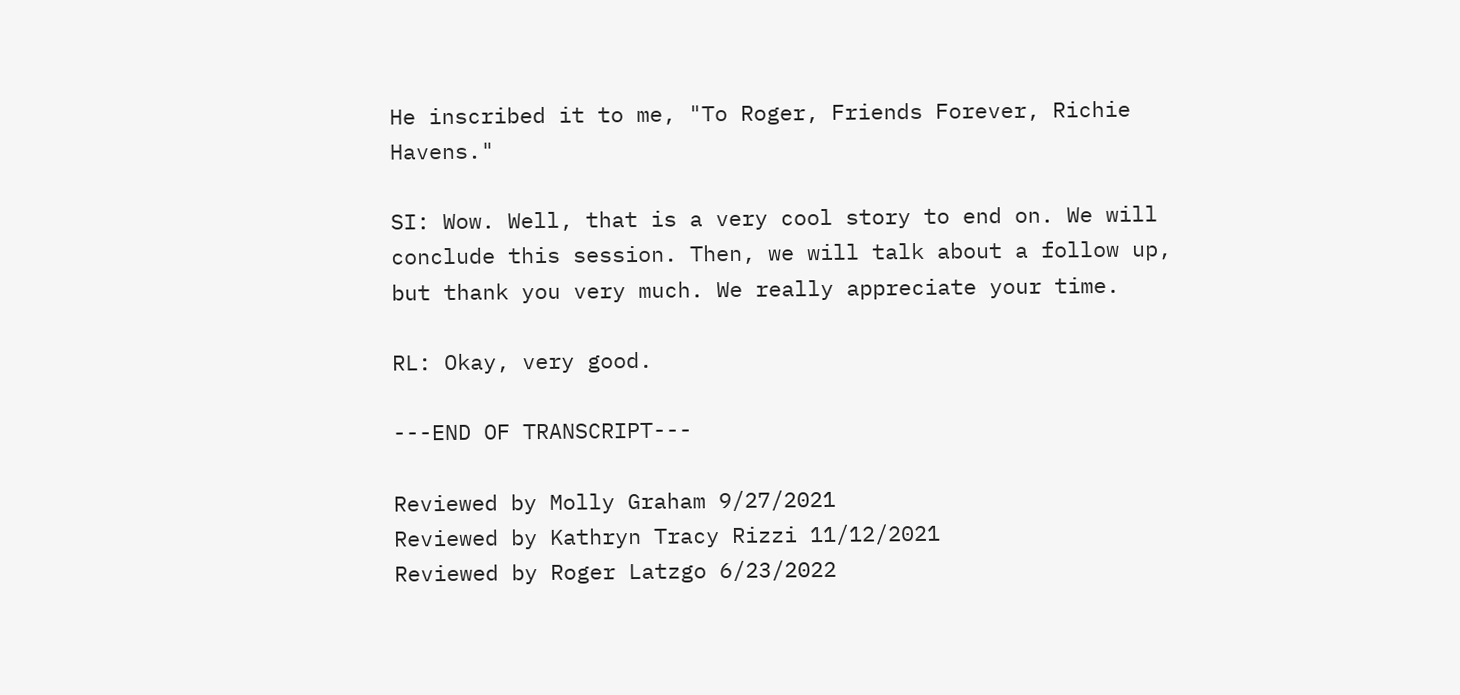He inscribed it to me, "To Roger, Friends Forever, Richie Havens."

SI: Wow. Well, that is a very cool story to end on. We will conclude this session. Then, we will talk about a follow up, but thank you very much. We really appreciate your time.

RL: Okay, very good.

---END OF TRANSCRIPT---

Reviewed by Molly Graham 9/27/2021
Reviewed by Kathryn Tracy Rizzi 11/12/2021
Reviewed by Roger Latzgo 6/23/2022